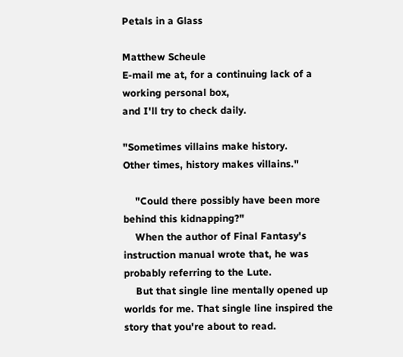Petals in a Glass

Matthew Scheule
E-mail me at, for a continuing lack of a working personal box,
and I'll try to check daily.

"Sometimes villains make history.
Other times, history makes villains."

    "Could there possibly have been more behind this kidnapping?"
    When the author of Final Fantasy's instruction manual wrote that, he was probably referring to the Lute.
    But that single line mentally opened up worlds for me. That single line inspired the story that you're about to read.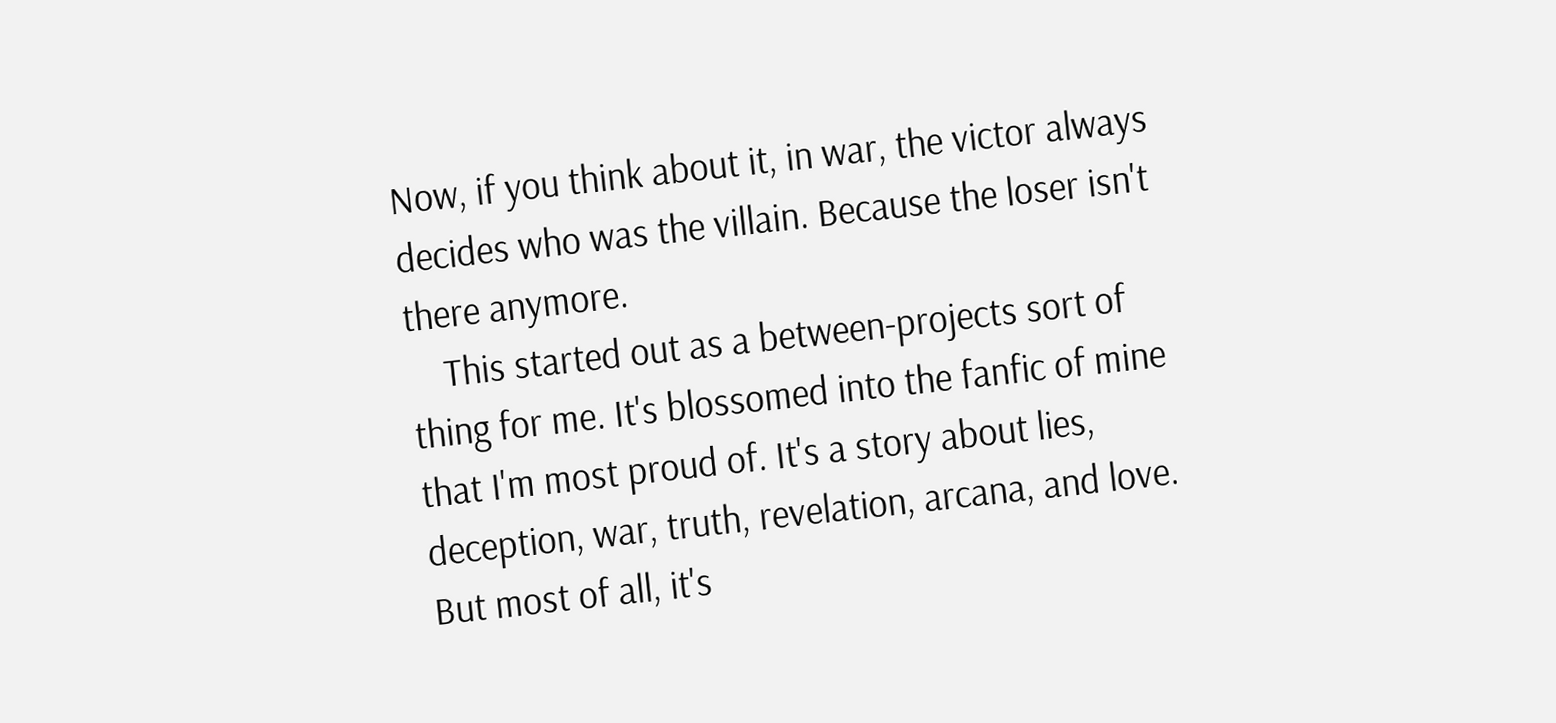Now, if you think about it, in war, the victor always decides who was the villain. Because the loser isn't there anymore.
    This started out as a between-projects sort of thing for me. It's blossomed into the fanfic of mine that I'm most proud of. It's a story about lies, deception, war, truth, revelation, arcana, and love. But most of all, it's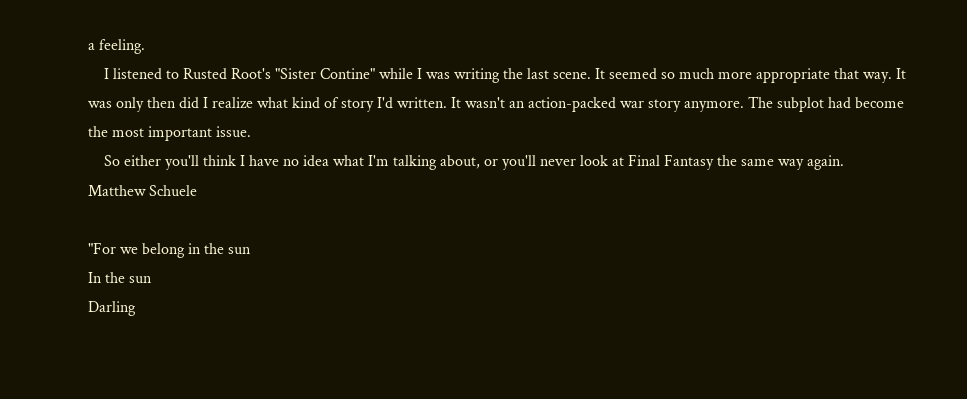a feeling.
    I listened to Rusted Root's "Sister Contine" while I was writing the last scene. It seemed so much more appropriate that way. It was only then did I realize what kind of story I'd written. It wasn't an action-packed war story anymore. The subplot had become the most important issue.
    So either you'll think I have no idea what I'm talking about, or you'll never look at Final Fantasy the same way again.
Matthew Schuele

"For we belong in the sun
In the sun
Darling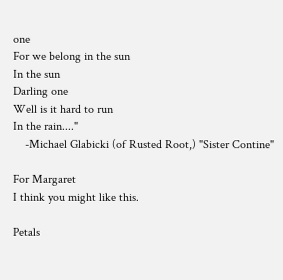one
For we belong in the sun
In the sun
Darling one
Well is it hard to run
In the rain...."
    -Michael Glabicki (of Rusted Root,) "Sister Contine"

For Margaret
I think you might like this.

Petals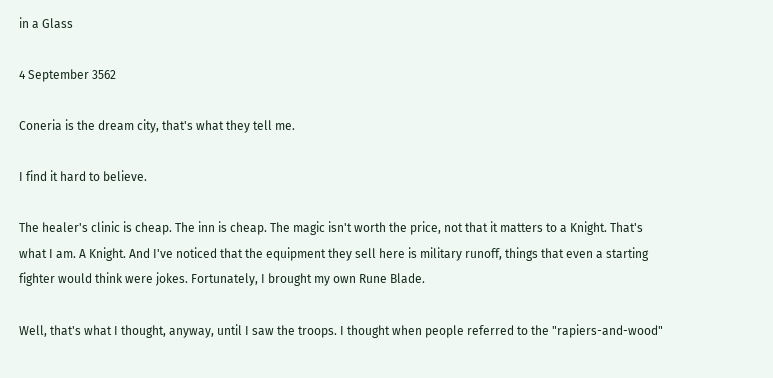in a Glass

4 September 3562

Coneria is the dream city, that's what they tell me.

I find it hard to believe.

The healer's clinic is cheap. The inn is cheap. The magic isn't worth the price, not that it matters to a Knight. That's what I am. A Knight. And I've noticed that the equipment they sell here is military runoff, things that even a starting fighter would think were jokes. Fortunately, I brought my own Rune Blade.

Well, that's what I thought, anyway, until I saw the troops. I thought when people referred to the "rapiers-and-wood"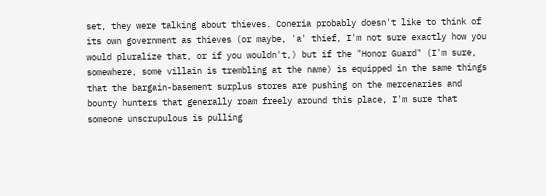set, they were talking about thieves. Coneria probably doesn't like to think of its own government as thieves (or maybe, 'a' thief, I'm not sure exactly how you would pluralize that, or if you wouldn't,) but if the "Honor Guard" (I'm sure, somewhere, some villain is trembling at the name) is equipped in the same things that the bargain-basement surplus stores are pushing on the mercenaries and bounty hunters that generally roam freely around this place, I'm sure that someone unscrupulous is pulling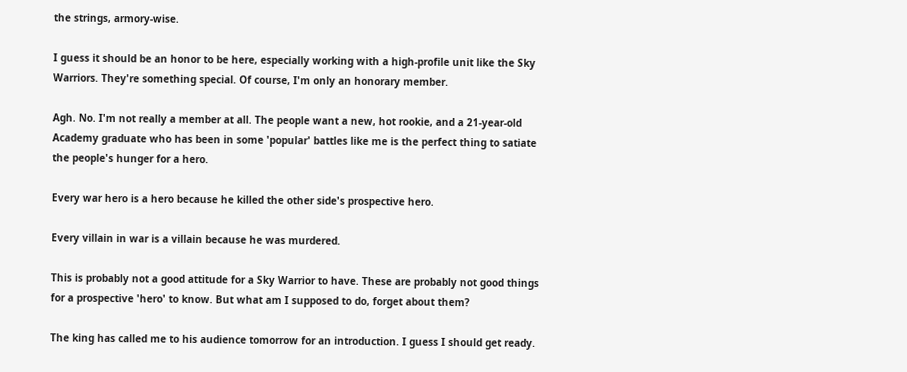the strings, armory-wise.

I guess it should be an honor to be here, especially working with a high-profile unit like the Sky Warriors. They're something special. Of course, I'm only an honorary member.

Agh. No. I'm not really a member at all. The people want a new, hot rookie, and a 21-year-old Academy graduate who has been in some 'popular' battles like me is the perfect thing to satiate the people's hunger for a hero.

Every war hero is a hero because he killed the other side's prospective hero.

Every villain in war is a villain because he was murdered.

This is probably not a good attitude for a Sky Warrior to have. These are probably not good things for a prospective 'hero' to know. But what am I supposed to do, forget about them?

The king has called me to his audience tomorrow for an introduction. I guess I should get ready.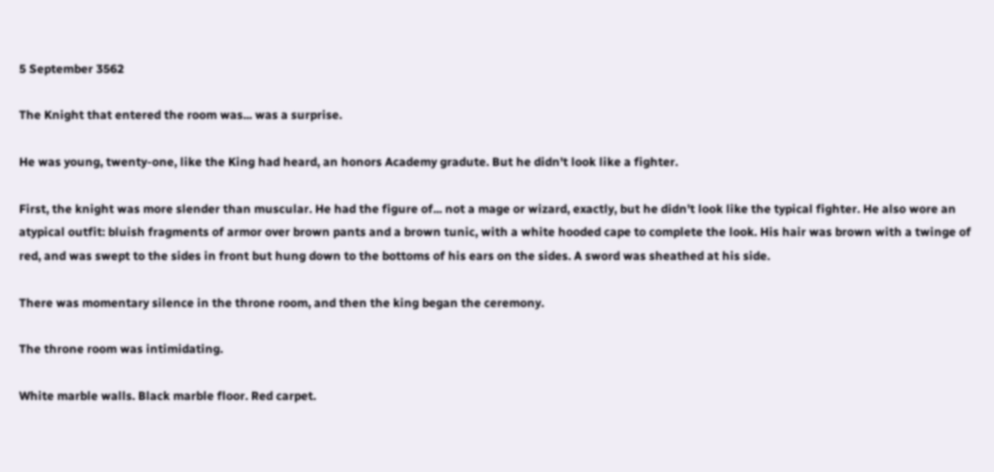5 September 3562

The Knight that entered the room was... was a surprise.

He was young, twenty-one, like the King had heard, an honors Academy gradute. But he didn't look like a fighter.

First, the knight was more slender than muscular. He had the figure of... not a mage or wizard, exactly, but he didn't look like the typical fighter. He also wore an atypical outfit: bluish fragments of armor over brown pants and a brown tunic, with a white hooded cape to complete the look. His hair was brown with a twinge of red, and was swept to the sides in front but hung down to the bottoms of his ears on the sides. A sword was sheathed at his side.

There was momentary silence in the throne room, and then the king began the ceremony.

The throne room was intimidating.

White marble walls. Black marble floor. Red carpet.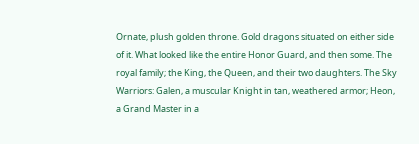Ornate, plush golden throne. Gold dragons situated on either side of it. What looked like the entire Honor Guard, and then some. The royal family; the King, the Queen, and their two daughters. The Sky Warriors: Galen, a muscular Knight in tan, weathered armor; Heon, a Grand Master in a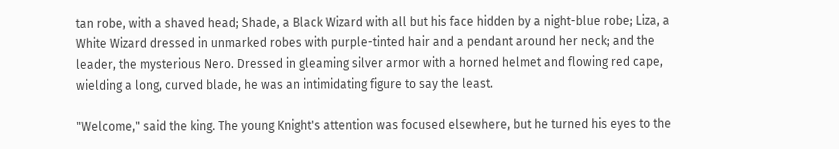tan robe, with a shaved head; Shade, a Black Wizard with all but his face hidden by a night-blue robe; Liza, a White Wizard dressed in unmarked robes with purple-tinted hair and a pendant around her neck; and the leader, the mysterious Nero. Dressed in gleaming silver armor with a horned helmet and flowing red cape, wielding a long, curved blade, he was an intimidating figure to say the least.

"Welcome," said the king. The young Knight's attention was focused elsewhere, but he turned his eyes to the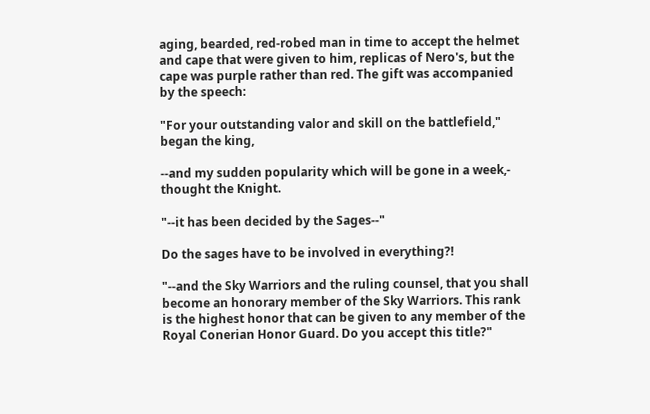aging, bearded, red-robed man in time to accept the helmet and cape that were given to him, replicas of Nero's, but the cape was purple rather than red. The gift was accompanied by the speech:

"For your outstanding valor and skill on the battlefield," began the king,

--and my sudden popularity which will be gone in a week,- thought the Knight.

"--it has been decided by the Sages--"

Do the sages have to be involved in everything?!

"--and the Sky Warriors and the ruling counsel, that you shall become an honorary member of the Sky Warriors. This rank is the highest honor that can be given to any member of the Royal Conerian Honor Guard. Do you accept this title?"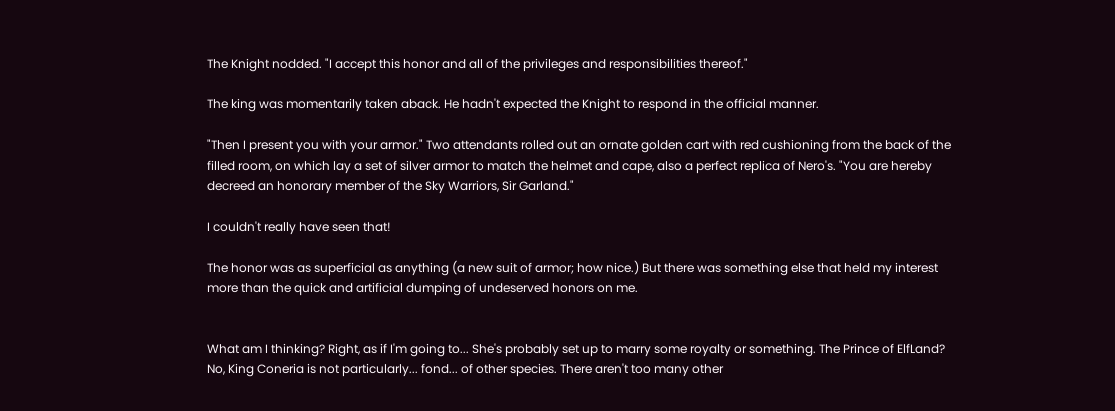The Knight nodded. "I accept this honor and all of the privileges and responsibilities thereof."

The king was momentarily taken aback. He hadn't expected the Knight to respond in the official manner.

"Then I present you with your armor." Two attendants rolled out an ornate golden cart with red cushioning from the back of the filled room, on which lay a set of silver armor to match the helmet and cape, also a perfect replica of Nero's. "You are hereby decreed an honorary member of the Sky Warriors, Sir Garland."

I couldn't really have seen that!

The honor was as superficial as anything (a new suit of armor; how nice.) But there was something else that held my interest more than the quick and artificial dumping of undeserved honors on me.


What am I thinking? Right, as if I'm going to... She's probably set up to marry some royalty or something. The Prince of ElfLand? No, King Coneria is not particularly... fond... of other species. There aren't too many other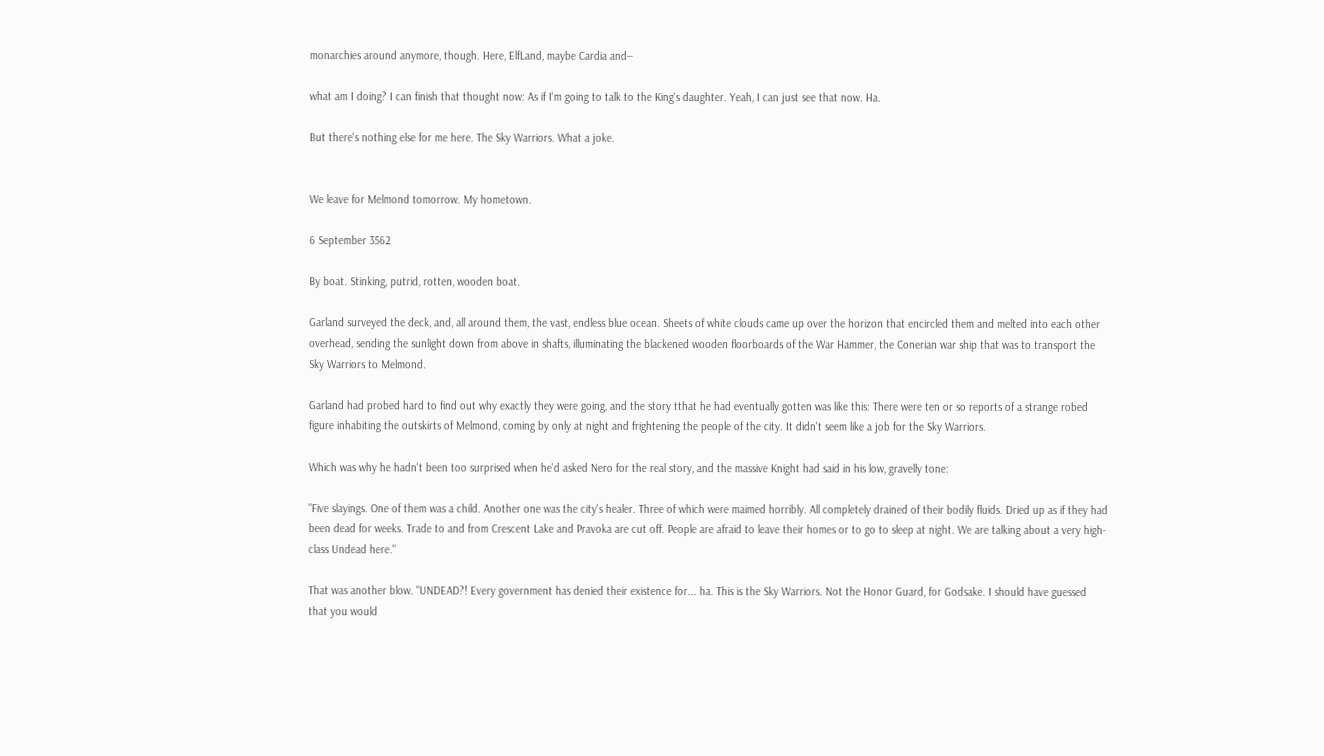monarchies around anymore, though. Here, ElfLand, maybe Cardia and--

what am I doing? I can finish that thought now: As if I'm going to talk to the King's daughter. Yeah, I can just see that now. Ha.

But there's nothing else for me here. The Sky Warriors. What a joke.


We leave for Melmond tomorrow. My hometown.

6 September 3562

By boat. Stinking, putrid, rotten, wooden boat.

Garland surveyed the deck, and, all around them, the vast, endless blue ocean. Sheets of white clouds came up over the horizon that encircled them and melted into each other overhead, sending the sunlight down from above in shafts, illuminating the blackened wooden floorboards of the War Hammer, the Conerian war ship that was to transport the Sky Warriors to Melmond.

Garland had probed hard to find out why exactly they were going, and the story tthat he had eventually gotten was like this: There were ten or so reports of a strange robed figure inhabiting the outskirts of Melmond, coming by only at night and frightening the people of the city. It didn't seem like a job for the Sky Warriors.

Which was why he hadn't been too surprised when he'd asked Nero for the real story, and the massive Knight had said in his low, gravelly tone:

"Five slayings. One of them was a child. Another one was the city's healer. Three of which were maimed horribly. All completely drained of their bodily fluids. Dried up as if they had been dead for weeks. Trade to and from Crescent Lake and Pravoka are cut off. People are afraid to leave their homes or to go to sleep at night. We are talking about a very high-class Undead here."

That was another blow. "UNDEAD?! Every government has denied their existence for... ha. This is the Sky Warriors. Not the Honor Guard, for Godsake. I should have guessed that you would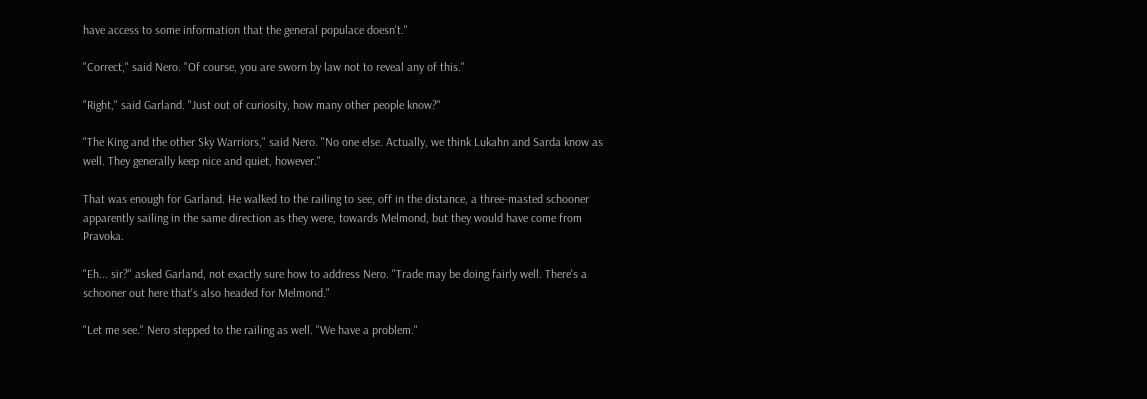have access to some information that the general populace doesn't."

"Correct," said Nero. "Of course, you are sworn by law not to reveal any of this."

"Right," said Garland. "Just out of curiosity, how many other people know?"

"The King and the other Sky Warriors," said Nero. "No one else. Actually, we think Lukahn and Sarda know as well. They generally keep nice and quiet, however."

That was enough for Garland. He walked to the railing to see, off in the distance, a three-masted schooner apparently sailing in the same direction as they were, towards Melmond, but they would have come from Pravoka.

"Eh... sir?" asked Garland, not exactly sure how to address Nero. "Trade may be doing fairly well. There's a schooner out here that's also headed for Melmond."

"Let me see." Nero stepped to the railing as well. "We have a problem."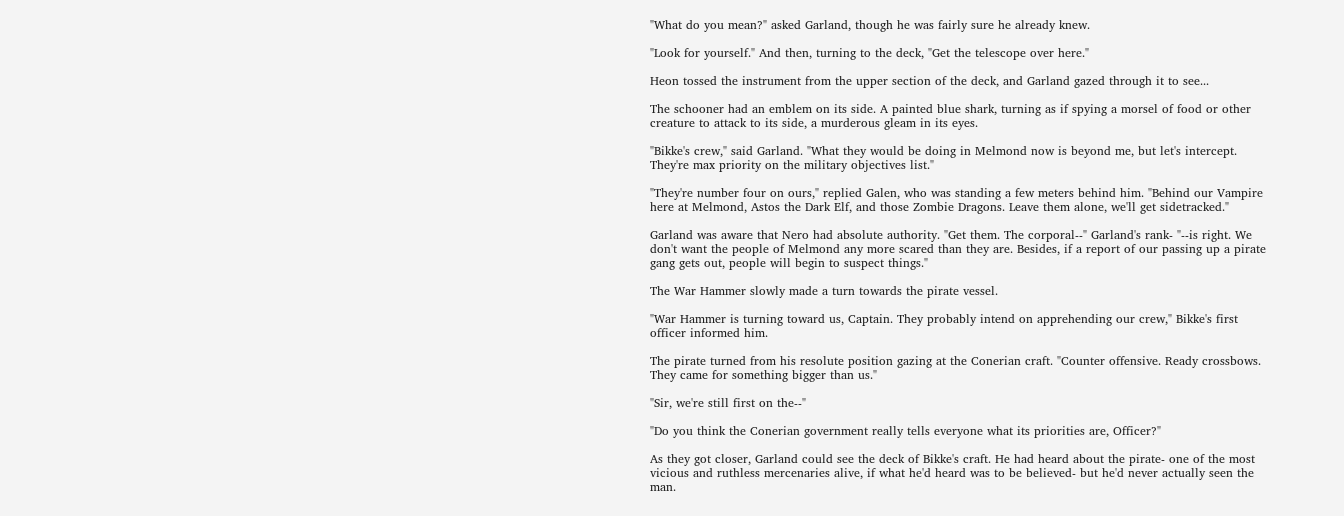"What do you mean?" asked Garland, though he was fairly sure he already knew.

"Look for yourself." And then, turning to the deck, "Get the telescope over here."

Heon tossed the instrument from the upper section of the deck, and Garland gazed through it to see...

The schooner had an emblem on its side. A painted blue shark, turning as if spying a morsel of food or other creature to attack to its side, a murderous gleam in its eyes.

"Bikke's crew," said Garland. "What they would be doing in Melmond now is beyond me, but let's intercept. They're max priority on the military objectives list."

"They're number four on ours," replied Galen, who was standing a few meters behind him. "Behind our Vampire here at Melmond, Astos the Dark Elf, and those Zombie Dragons. Leave them alone, we'll get sidetracked."

Garland was aware that Nero had absolute authority. "Get them. The corporal--" Garland's rank- "--is right. We don't want the people of Melmond any more scared than they are. Besides, if a report of our passing up a pirate gang gets out, people will begin to suspect things."

The War Hammer slowly made a turn towards the pirate vessel.

"War Hammer is turning toward us, Captain. They probably intend on apprehending our crew," Bikke's first officer informed him.

The pirate turned from his resolute position gazing at the Conerian craft. "Counter offensive. Ready crossbows. They came for something bigger than us."

"Sir, we're still first on the--"

"Do you think the Conerian government really tells everyone what its priorities are, Officer?"

As they got closer, Garland could see the deck of Bikke's craft. He had heard about the pirate- one of the most vicious and ruthless mercenaries alive, if what he'd heard was to be believed- but he'd never actually seen the man.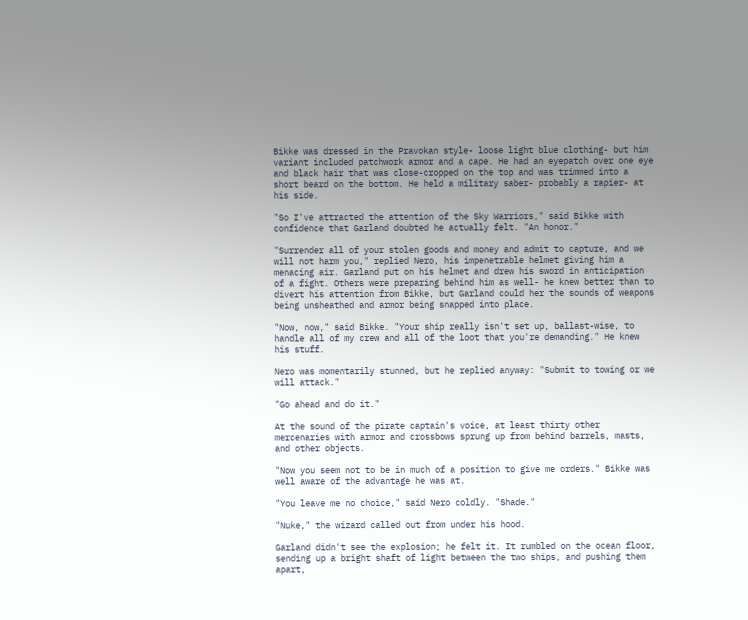Bikke was dressed in the Pravokan style- loose light blue clothing- but him variant included patchwork armor and a cape. He had an eyepatch over one eye and black hair that was close-cropped on the top and was trimmed into a short beard on the bottom. He held a military saber- probably a rapier- at his side.

"So I've attracted the attention of the Sky Warriors," said Bikke with confidence that Garland doubted he actually felt. "An honor."

"Surrender all of your stolen goods and money and admit to capture, and we will not harm you," replied Nero, his impenetrable helmet giving him a menacing air. Garland put on his helmet and drew his sword in anticipation of a fight. Others were preparing behind him as well- he knew better than to divert his attention from Bikke, but Garland could her the sounds of weapons being unsheathed and armor being snapped into place.

"Now, now," said Bikke. "Your ship really isn't set up, ballast-wise, to handle all of my crew and all of the loot that you're demanding." He knew his stuff.

Nero was momentarily stunned, but he replied anyway: "Submit to towing or we will attack."

"Go ahead and do it."

At the sound of the pirate captain's voice, at least thirty other mercenaries with armor and crossbows sprung up from behind barrels, masts, and other objects.

"Now you seem not to be in much of a position to give me orders." Bikke was well aware of the advantage he was at.

"You leave me no choice," said Nero coldly. "Shade."

"Nuke," the wizard called out from under his hood.

Garland didn't see the explosion; he felt it. It rumbled on the ocean floor, sending up a bright shaft of light between the two ships, and pushing them apart,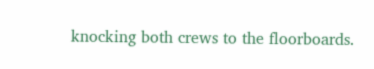knocking both crews to the floorboards.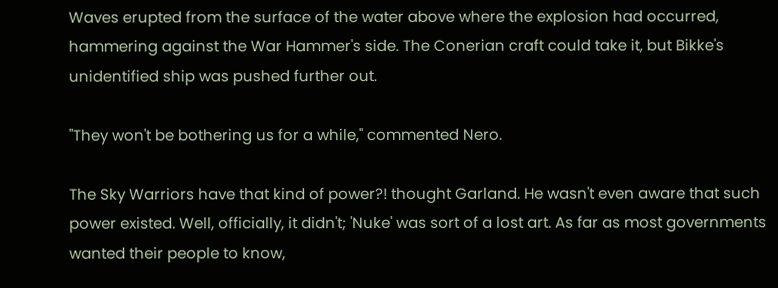Waves erupted from the surface of the water above where the explosion had occurred, hammering against the War Hammer's side. The Conerian craft could take it, but Bikke's unidentified ship was pushed further out.

"They won't be bothering us for a while," commented Nero.

The Sky Warriors have that kind of power?! thought Garland. He wasn't even aware that such power existed. Well, officially, it didn't; 'Nuke' was sort of a lost art. As far as most governments wanted their people to know,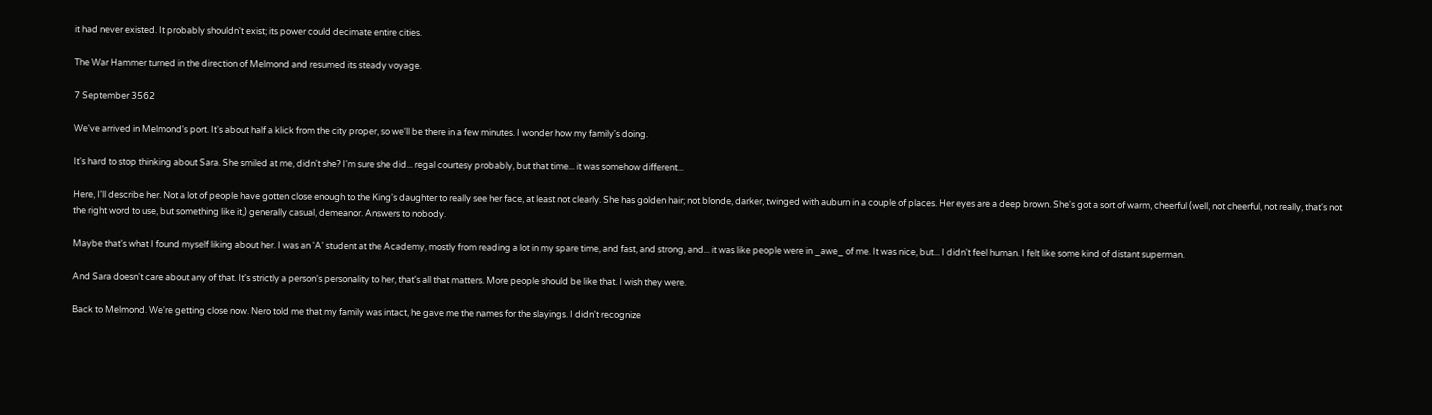it had never existed. It probably shouldn't exist; its power could decimate entire cities.

The War Hammer turned in the direction of Melmond and resumed its steady voyage.

7 September 3562

We've arrived in Melmond's port. It's about half a klick from the city proper, so we'll be there in a few minutes. I wonder how my family's doing.

It's hard to stop thinking about Sara. She smiled at me, didn't she? I'm sure she did... regal courtesy probably, but that time... it was somehow different...

Here, I'll describe her. Not a lot of people have gotten close enough to the King's daughter to really see her face, at least not clearly. She has golden hair; not blonde, darker, twinged with auburn in a couple of places. Her eyes are a deep brown. She's got a sort of warm, cheerful (well, not cheerful, not really, that's not the right word to use, but something like it,) generally casual, demeanor. Answers to nobody.

Maybe that's what I found myself liking about her. I was an 'A' student at the Academy, mostly from reading a lot in my spare time, and fast, and strong, and... it was like people were in _awe_ of me. It was nice, but... I didn't feel human. I felt like some kind of distant superman.

And Sara doesn't care about any of that. It's strictly a person's personality to her, that's all that matters. More people should be like that. I wish they were.

Back to Melmond. We're getting close now. Nero told me that my family was intact, he gave me the names for the slayings. I didn't recognize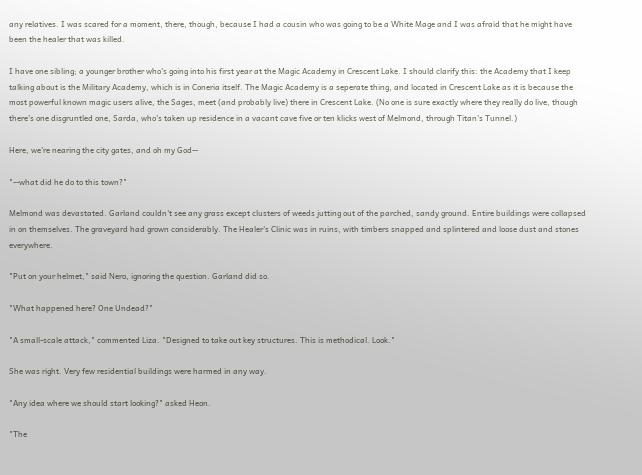any relatives. I was scared for a moment, there, though, because I had a cousin who was going to be a White Mage and I was afraid that he might have been the healer that was killed.

I have one sibling; a younger brother who's going into his first year at the Magic Academy in Crescent Lake. I should clarify this: the Academy that I keep talking about is the Military Academy, which is in Coneria itself. The Magic Academy is a seperate thing, and located in Crescent Lake as it is because the most powerful known magic users alive, the Sages, meet (and probably live) there in Crescent Lake. (No one is sure exactly where they really do live, though there's one disgruntled one, Sarda, who's taken up residence in a vacant cave five or ten klicks west of Melmond, through Titan's Tunnel.)

Here, we're nearing the city gates, and oh my God--

"--what did he do to this town?"

Melmond was devastated. Garland couldn't see any grass except clusters of weeds jutting out of the parched, sandy ground. Entire buildings were collapsed in on themselves. The graveyard had grown considerably. The Healer's Clinic was in ruins, with timbers snapped and splintered and loose dust and stones everywhere.

"Put on your helmet," said Nero, ignoring the question. Garland did so.

"What happened here? One Undead?"

"A small-scale attack," commented Liza. "Designed to take out key structures. This is methodical. Look."

She was right. Very few residential buildings were harmed in any way.

"Any idea where we should start looking?" asked Heon.

"The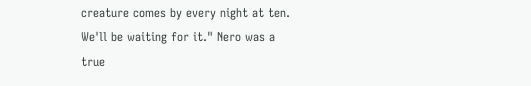creature comes by every night at ten. We'll be waiting for it." Nero was a true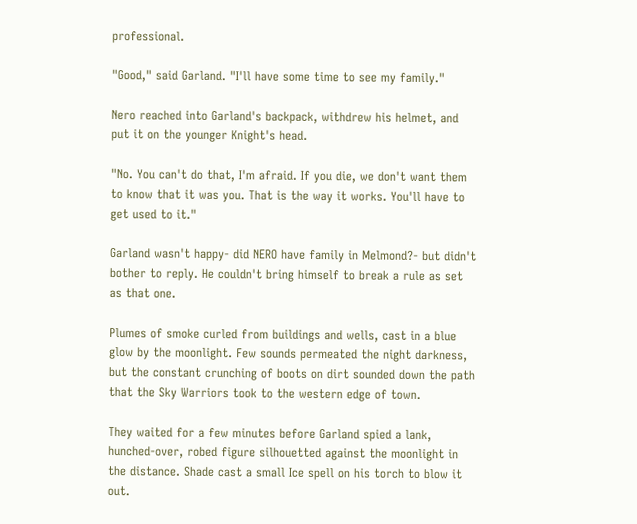professional.

"Good," said Garland. "I'll have some time to see my family."

Nero reached into Garland's backpack, withdrew his helmet, and put it on the younger Knight's head.

"No. You can't do that, I'm afraid. If you die, we don't want them to know that it was you. That is the way it works. You'll have to get used to it."

Garland wasn't happy- did NERO have family in Melmond?- but didn't bother to reply. He couldn't bring himself to break a rule as set as that one.

Plumes of smoke curled from buildings and wells, cast in a blue glow by the moonlight. Few sounds permeated the night darkness, but the constant crunching of boots on dirt sounded down the path that the Sky Warriors took to the western edge of town.

They waited for a few minutes before Garland spied a lank, hunched-over, robed figure silhouetted against the moonlight in the distance. Shade cast a small Ice spell on his torch to blow it out.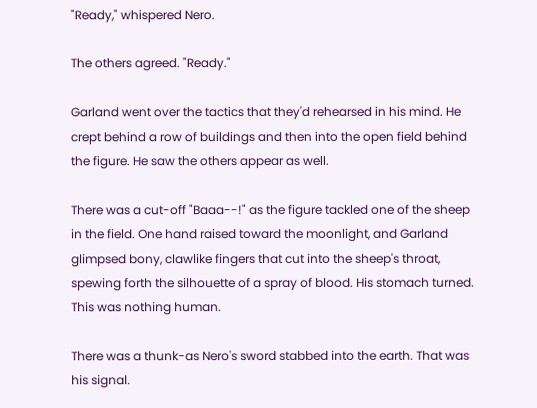"Ready," whispered Nero.

The others agreed. "Ready."

Garland went over the tactics that they'd rehearsed in his mind. He crept behind a row of buildings and then into the open field behind the figure. He saw the others appear as well.

There was a cut-off "Baaa--!" as the figure tackled one of the sheep in the field. One hand raised toward the moonlight, and Garland glimpsed bony, clawlike fingers that cut into the sheep's throat, spewing forth the silhouette of a spray of blood. His stomach turned. This was nothing human.

There was a thunk-as Nero's sword stabbed into the earth. That was his signal.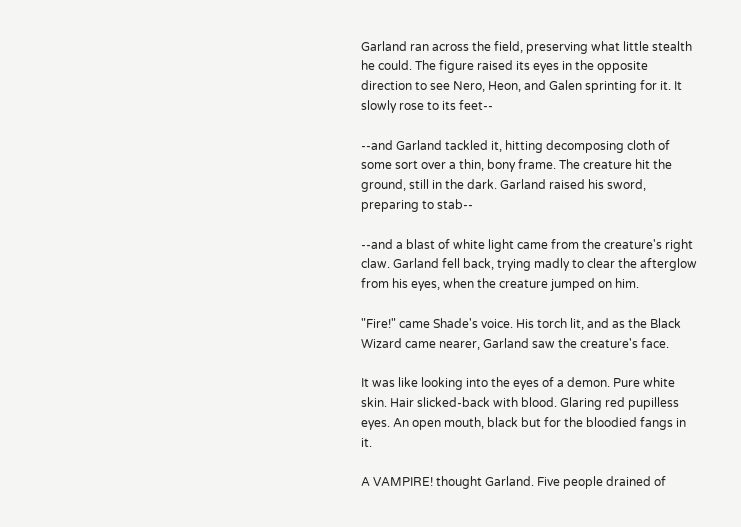Garland ran across the field, preserving what little stealth he could. The figure raised its eyes in the opposite direction to see Nero, Heon, and Galen sprinting for it. It slowly rose to its feet--

--and Garland tackled it, hitting decomposing cloth of some sort over a thin, bony frame. The creature hit the ground, still in the dark. Garland raised his sword, preparing to stab--

--and a blast of white light came from the creature's right claw. Garland fell back, trying madly to clear the afterglow from his eyes, when the creature jumped on him.

"Fire!" came Shade's voice. His torch lit, and as the Black Wizard came nearer, Garland saw the creature's face.

It was like looking into the eyes of a demon. Pure white skin. Hair slicked-back with blood. Glaring red pupilless eyes. An open mouth, black but for the bloodied fangs in it.

A VAMPIRE! thought Garland. Five people drained of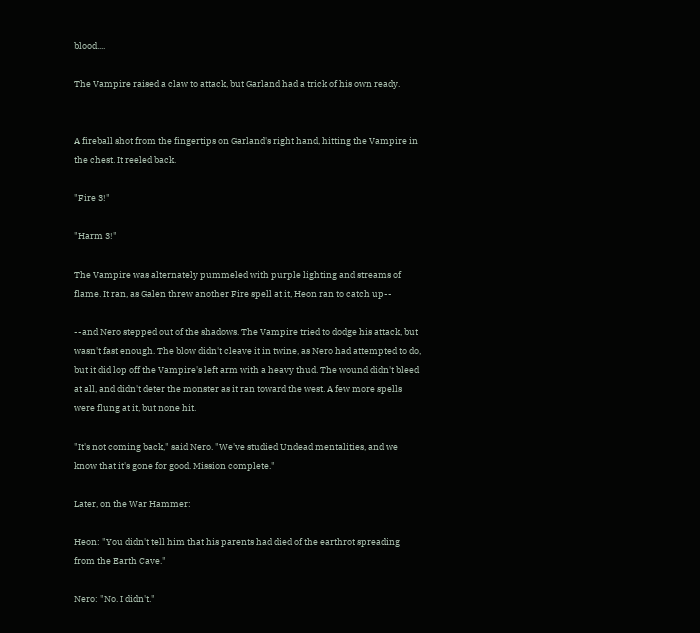blood....

The Vampire raised a claw to attack, but Garland had a trick of his own ready.


A fireball shot from the fingertips on Garland's right hand, hitting the Vampire in the chest. It reeled back.

"Fire 3!"

"Harm 3!"

The Vampire was alternately pummeled with purple lighting and streams of flame. It ran, as Galen threw another Fire spell at it, Heon ran to catch up--

--and Nero stepped out of the shadows. The Vampire tried to dodge his attack, but wasn't fast enough. The blow didn't cleave it in twine, as Nero had attempted to do, but it did lop off the Vampire's left arm with a heavy thud. The wound didn't bleed at all, and didn't deter the monster as it ran toward the west. A few more spells were flung at it, but none hit.

"It's not coming back," said Nero. "We've studied Undead mentalities, and we know that it's gone for good. Mission complete."

Later, on the War Hammer:

Heon: "You didn't tell him that his parents had died of the earthrot spreading from the Earth Cave."

Nero: "No. I didn't."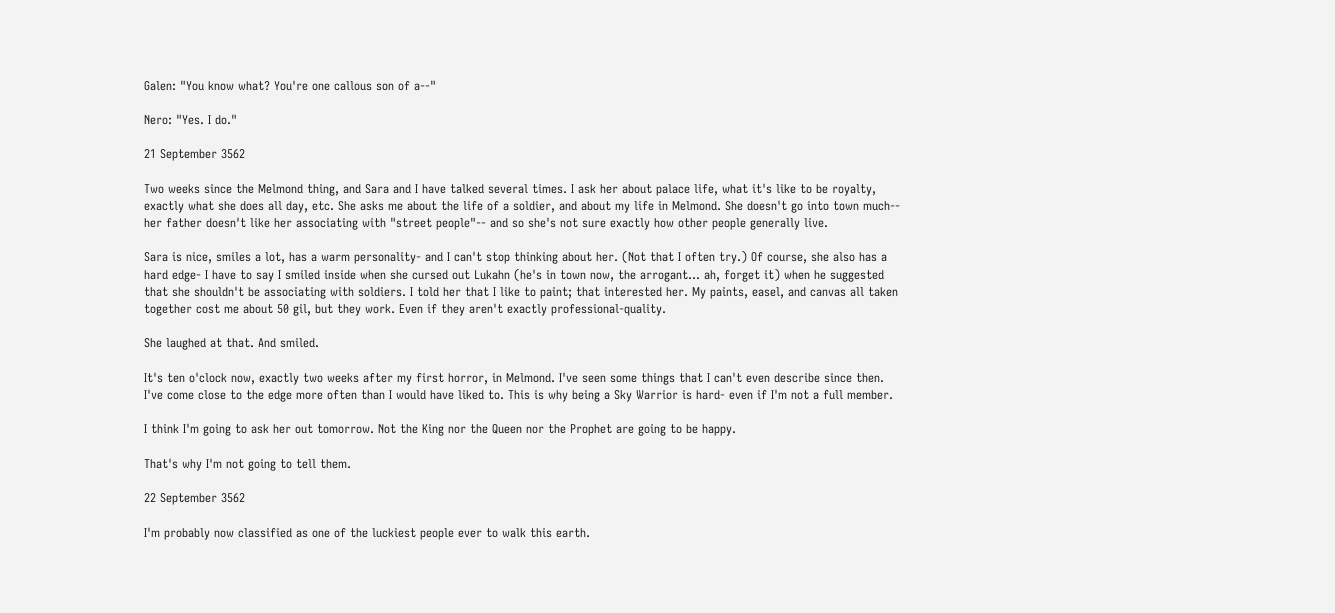Galen: "You know what? You're one callous son of a--"

Nero: "Yes. I do."

21 September 3562

Two weeks since the Melmond thing, and Sara and I have talked several times. I ask her about palace life, what it's like to be royalty, exactly what she does all day, etc. She asks me about the life of a soldier, and about my life in Melmond. She doesn't go into town much-- her father doesn't like her associating with "street people"-- and so she's not sure exactly how other people generally live.

Sara is nice, smiles a lot, has a warm personality- and I can't stop thinking about her. (Not that I often try.) Of course, she also has a hard edge- I have to say I smiled inside when she cursed out Lukahn (he's in town now, the arrogant... ah, forget it) when he suggested that she shouldn't be associating with soldiers. I told her that I like to paint; that interested her. My paints, easel, and canvas all taken together cost me about 50 gil, but they work. Even if they aren't exactly professional-quality.

She laughed at that. And smiled.

It's ten o'clock now, exactly two weeks after my first horror, in Melmond. I've seen some things that I can't even describe since then. I've come close to the edge more often than I would have liked to. This is why being a Sky Warrior is hard- even if I'm not a full member.

I think I'm going to ask her out tomorrow. Not the King nor the Queen nor the Prophet are going to be happy.

That's why I'm not going to tell them.

22 September 3562

I'm probably now classified as one of the luckiest people ever to walk this earth.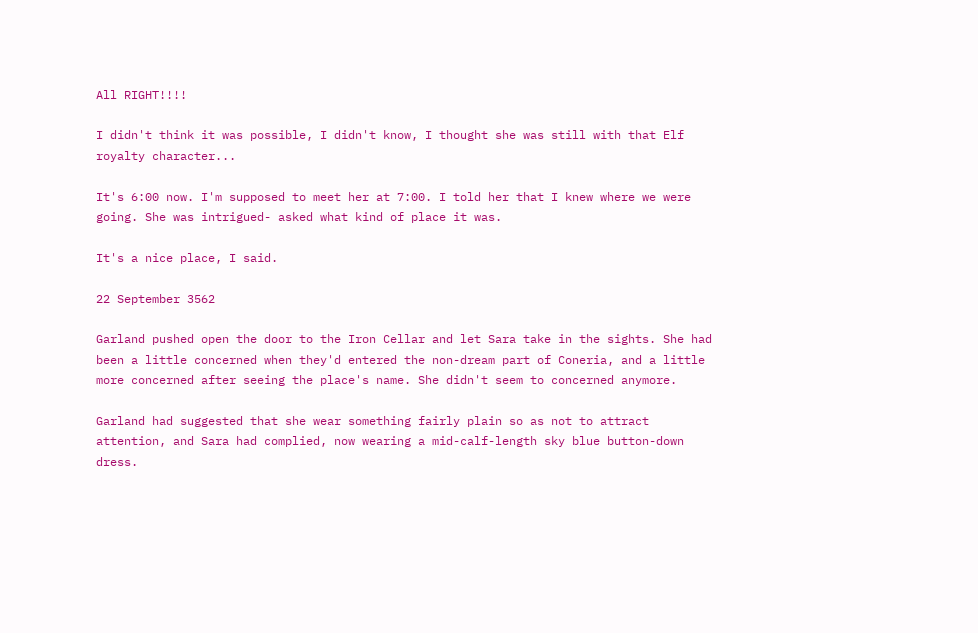All RIGHT!!!!

I didn't think it was possible, I didn't know, I thought she was still with that Elf royalty character...

It's 6:00 now. I'm supposed to meet her at 7:00. I told her that I knew where we were going. She was intrigued- asked what kind of place it was.

It's a nice place, I said.

22 September 3562

Garland pushed open the door to the Iron Cellar and let Sara take in the sights. She had been a little concerned when they'd entered the non-dream part of Coneria, and a little more concerned after seeing the place's name. She didn't seem to concerned anymore.

Garland had suggested that she wear something fairly plain so as not to attract attention, and Sara had complied, now wearing a mid-calf-length sky blue button-down dress.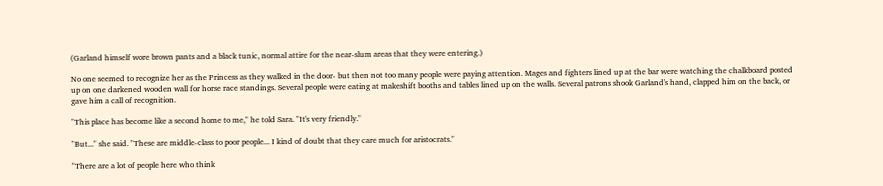(Garland himself wore brown pants and a black tunic, normal attire for the near-slum areas that they were entering.)

No one seemed to recognize her as the Princess as they walked in the door- but then not too many people were paying attention. Mages and fighters lined up at the bar were watching the chalkboard posted up on one darkened wooden wall for horse race standings. Several people were eating at makeshift booths and tables lined up on the walls. Several patrons shook Garland's hand, clapped him on the back, or gave him a call of recognition.

"This place has become like a second home to me," he told Sara. "It's very friendly."

"But..." she said. "These are middle-class to poor people... I kind of doubt that they care much for aristocrats."

"There are a lot of people here who think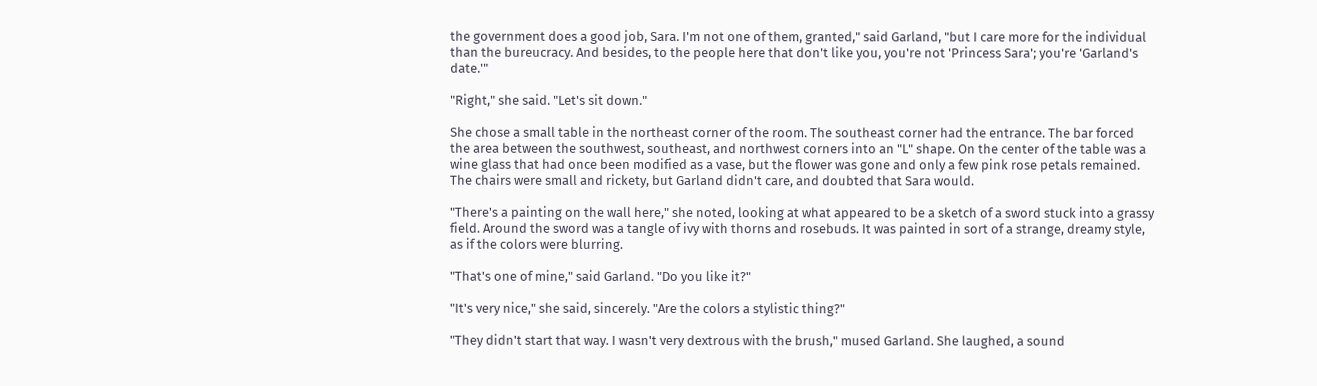the government does a good job, Sara. I'm not one of them, granted," said Garland, "but I care more for the individual than the bureucracy. And besides, to the people here that don't like you, you're not 'Princess Sara'; you're 'Garland's date.'"

"Right," she said. "Let's sit down."

She chose a small table in the northeast corner of the room. The southeast corner had the entrance. The bar forced the area between the southwest, southeast, and northwest corners into an "L" shape. On the center of the table was a wine glass that had once been modified as a vase, but the flower was gone and only a few pink rose petals remained. The chairs were small and rickety, but Garland didn't care, and doubted that Sara would.

"There's a painting on the wall here," she noted, looking at what appeared to be a sketch of a sword stuck into a grassy field. Around the sword was a tangle of ivy with thorns and rosebuds. It was painted in sort of a strange, dreamy style, as if the colors were blurring.

"That's one of mine," said Garland. "Do you like it?"

"It's very nice," she said, sincerely. "Are the colors a stylistic thing?"

"They didn't start that way. I wasn't very dextrous with the brush," mused Garland. She laughed, a sound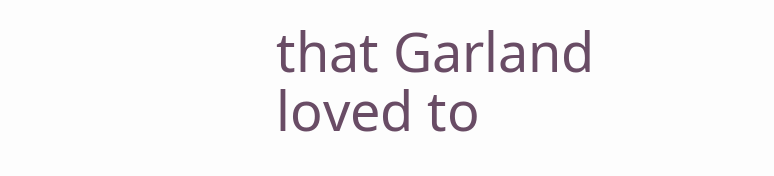that Garland loved to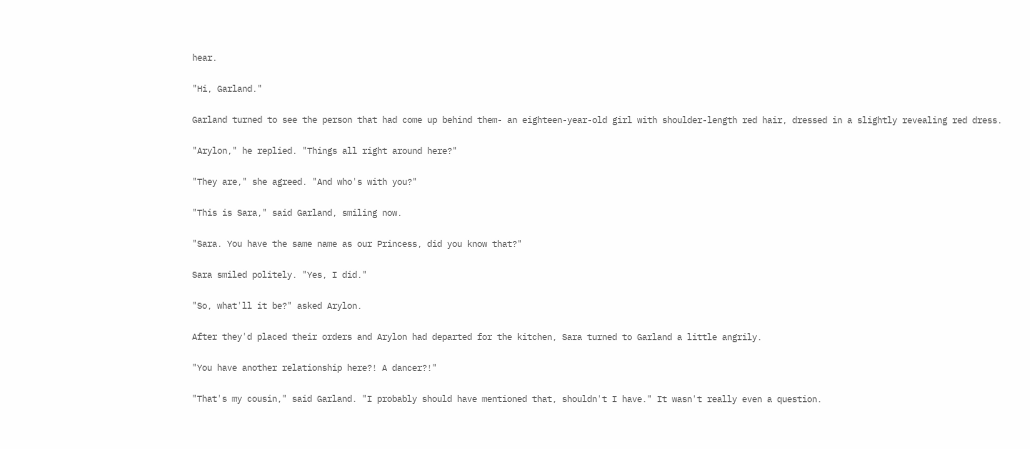hear.

"Hi, Garland."

Garland turned to see the person that had come up behind them- an eighteen-year-old girl with shoulder-length red hair, dressed in a slightly revealing red dress.

"Arylon," he replied. "Things all right around here?"

"They are," she agreed. "And who's with you?"

"This is Sara," said Garland, smiling now.

"Sara. You have the same name as our Princess, did you know that?"

Sara smiled politely. "Yes, I did."

"So, what'll it be?" asked Arylon.

After they'd placed their orders and Arylon had departed for the kitchen, Sara turned to Garland a little angrily.

"You have another relationship here?! A dancer?!"

"That's my cousin," said Garland. "I probably should have mentioned that, shouldn't I have." It wasn't really even a question.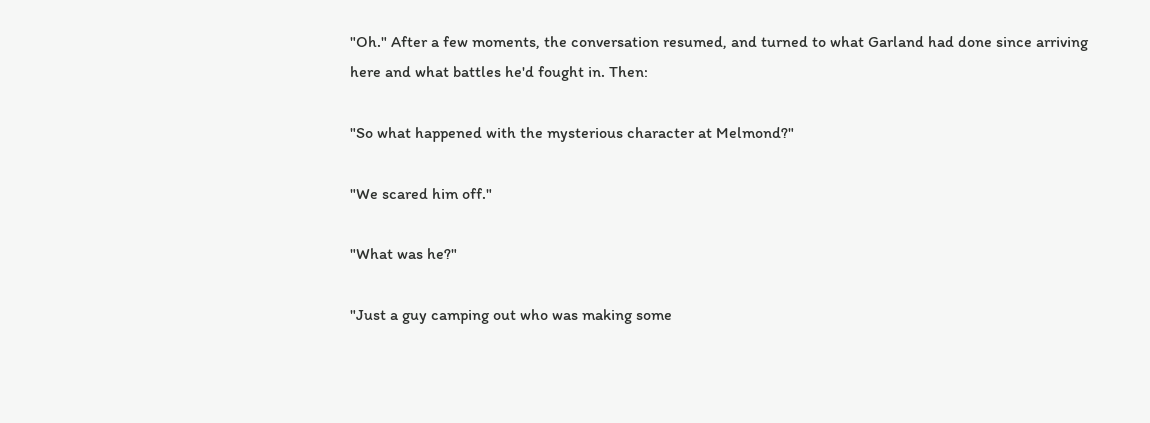"Oh." After a few moments, the conversation resumed, and turned to what Garland had done since arriving here and what battles he'd fought in. Then:

"So what happened with the mysterious character at Melmond?"

"We scared him off."

"What was he?"

"Just a guy camping out who was making some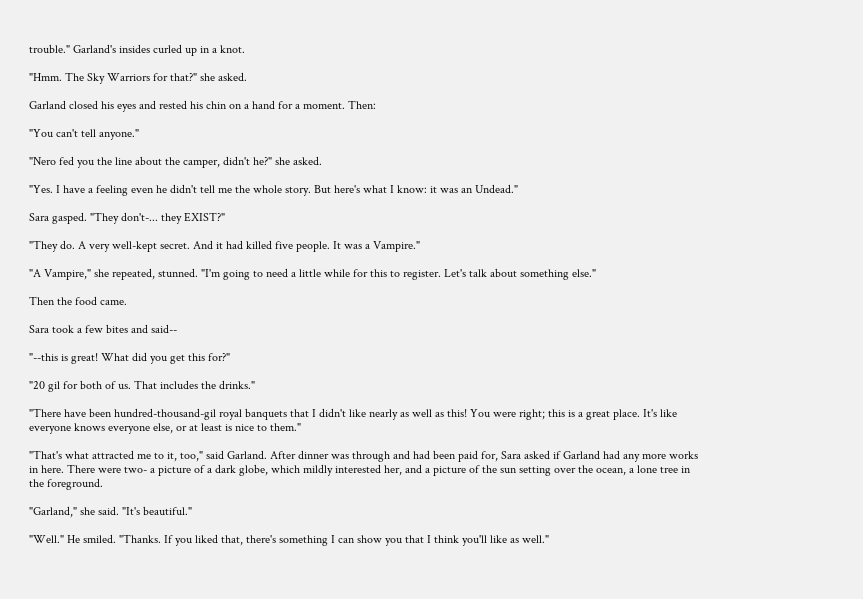trouble." Garland's insides curled up in a knot.

"Hmm. The Sky Warriors for that?" she asked.

Garland closed his eyes and rested his chin on a hand for a moment. Then:

"You can't tell anyone."

"Nero fed you the line about the camper, didn't he?" she asked.

"Yes. I have a feeling even he didn't tell me the whole story. But here's what I know: it was an Undead."

Sara gasped. "They don't-... they EXIST?"

"They do. A very well-kept secret. And it had killed five people. It was a Vampire."

"A Vampire," she repeated, stunned. "I'm going to need a little while for this to register. Let's talk about something else."

Then the food came.

Sara took a few bites and said--

"--this is great! What did you get this for?"

"20 gil for both of us. That includes the drinks."

"There have been hundred-thousand-gil royal banquets that I didn't like nearly as well as this! You were right; this is a great place. It's like everyone knows everyone else, or at least is nice to them."

"That's what attracted me to it, too," said Garland. After dinner was through and had been paid for, Sara asked if Garland had any more works in here. There were two- a picture of a dark globe, which mildly interested her, and a picture of the sun setting over the ocean, a lone tree in the foreground.

"Garland," she said. "It's beautiful."

"Well." He smiled. "Thanks. If you liked that, there's something I can show you that I think you'll like as well."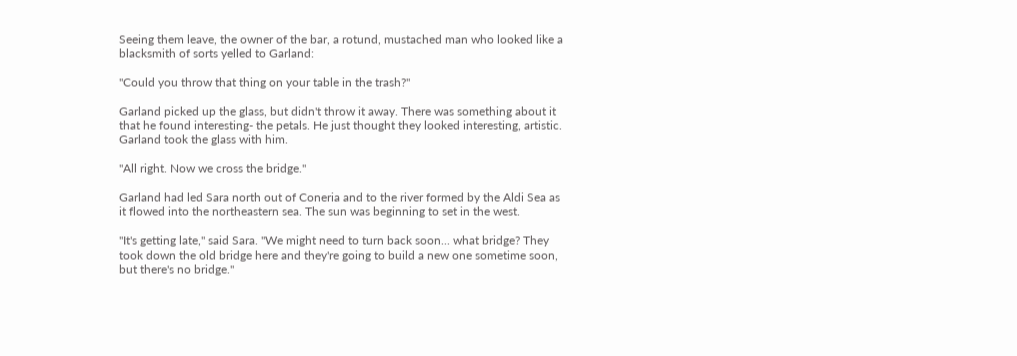Seeing them leave, the owner of the bar, a rotund, mustached man who looked like a blacksmith of sorts yelled to Garland:

"Could you throw that thing on your table in the trash?"

Garland picked up the glass, but didn't throw it away. There was something about it that he found interesting- the petals. He just thought they looked interesting, artistic. Garland took the glass with him.

"All right. Now we cross the bridge."

Garland had led Sara north out of Coneria and to the river formed by the Aldi Sea as it flowed into the northeastern sea. The sun was beginning to set in the west.

"It's getting late," said Sara. "We might need to turn back soon... what bridge? They took down the old bridge here and they're going to build a new one sometime soon, but there's no bridge."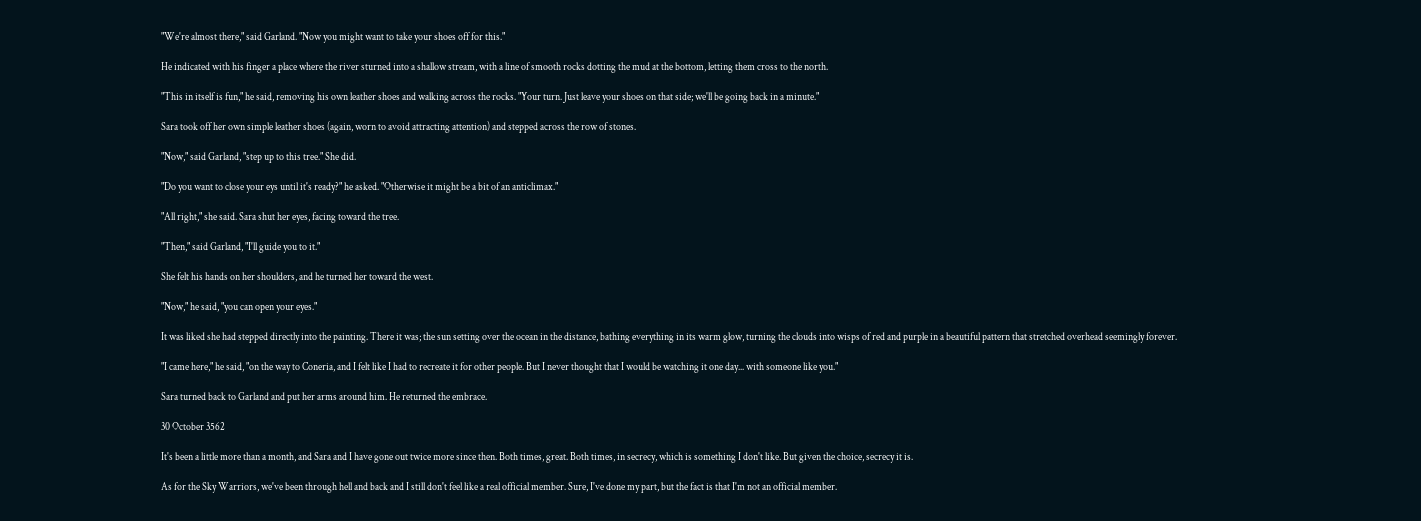"We're almost there," said Garland. "Now you might want to take your shoes off for this."

He indicated with his finger a place where the river sturned into a shallow stream, with a line of smooth rocks dotting the mud at the bottom, letting them cross to the north.

"This in itself is fun," he said, removing his own leather shoes and walking across the rocks. "Your turn. Just leave your shoes on that side; we'll be going back in a minute."

Sara took off her own simple leather shoes (again, worn to avoid attracting attention) and stepped across the row of stones.

"Now," said Garland, "step up to this tree." She did.

"Do you want to close your eys until it's ready?" he asked. "Otherwise it might be a bit of an anticlimax."

"All right," she said. Sara shut her eyes, facing toward the tree.

"Then," said Garland, "I'll guide you to it."

She felt his hands on her shoulders, and he turned her toward the west.

"Now," he said, "you can open your eyes."

It was liked she had stepped directly into the painting. There it was; the sun setting over the ocean in the distance, bathing everything in its warm glow, turning the clouds into wisps of red and purple in a beautiful pattern that stretched overhead seemingly forever.

"I came here," he said, "on the way to Coneria, and I felt like I had to recreate it for other people. But I never thought that I would be watching it one day... with someone like you."

Sara turned back to Garland and put her arms around him. He returned the embrace.

30 October 3562

It's been a little more than a month, and Sara and I have gone out twice more since then. Both times, great. Both times, in secrecy, which is something I don't like. But given the choice, secrecy it is.

As for the Sky Warriors, we've been through hell and back and I still don't feel like a real official member. Sure, I've done my part, but the fact is that I'm not an official member.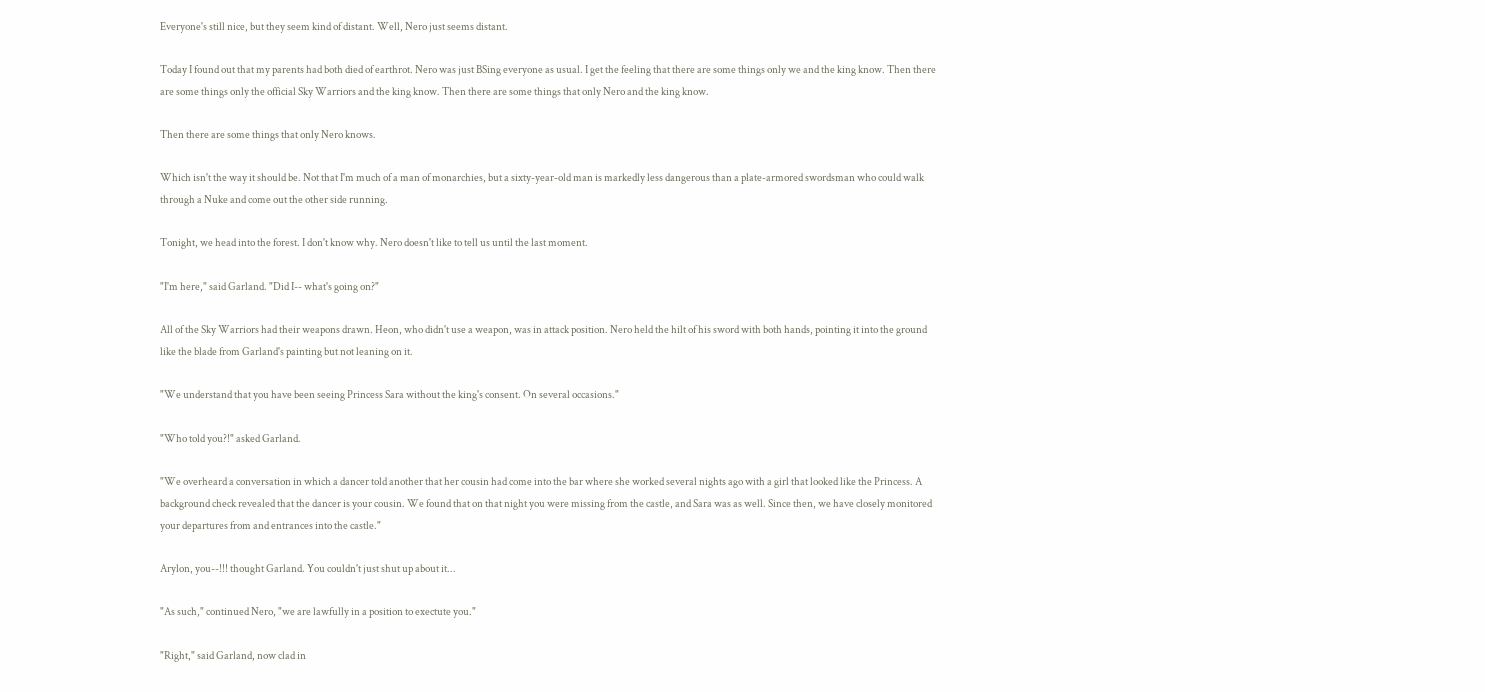Everyone's still nice, but they seem kind of distant. Well, Nero just seems distant.

Today I found out that my parents had both died of earthrot. Nero was just BSing everyone as usual. I get the feeling that there are some things only we and the king know. Then there are some things only the official Sky Warriors and the king know. Then there are some things that only Nero and the king know.

Then there are some things that only Nero knows.

Which isn't the way it should be. Not that I'm much of a man of monarchies, but a sixty-year-old man is markedly less dangerous than a plate-armored swordsman who could walk through a Nuke and come out the other side running.

Tonight, we head into the forest. I don't know why. Nero doesn't like to tell us until the last moment.

"I'm here," said Garland. "Did I-- what's going on?"

All of the Sky Warriors had their weapons drawn. Heon, who didn't use a weapon, was in attack position. Nero held the hilt of his sword with both hands, pointing it into the ground like the blade from Garland's painting but not leaning on it.

"We understand that you have been seeing Princess Sara without the king's consent. On several occasions."

"Who told you?!" asked Garland.

"We overheard a conversation in which a dancer told another that her cousin had come into the bar where she worked several nights ago with a girl that looked like the Princess. A background check revealed that the dancer is your cousin. We found that on that night you were missing from the castle, and Sara was as well. Since then, we have closely monitored your departures from and entrances into the castle."

Arylon, you--!!! thought Garland. You couldn't just shut up about it...

"As such," continued Nero, "we are lawfully in a position to exectute you."

"Right," said Garland, now clad in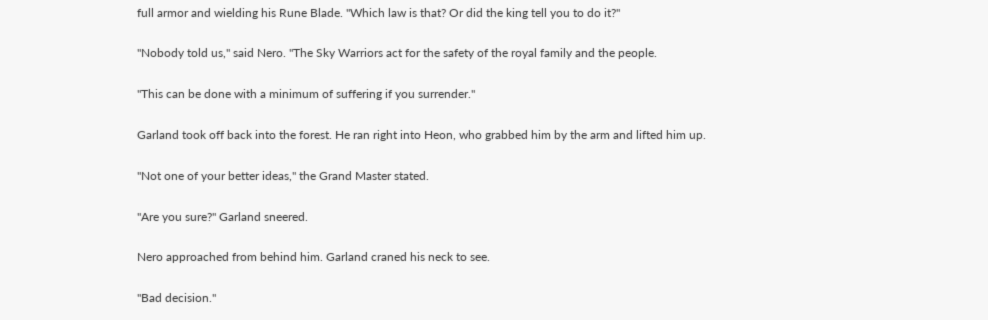full armor and wielding his Rune Blade. "Which law is that? Or did the king tell you to do it?"

"Nobody told us," said Nero. "The Sky Warriors act for the safety of the royal family and the people.

"This can be done with a minimum of suffering if you surrender."

Garland took off back into the forest. He ran right into Heon, who grabbed him by the arm and lifted him up.

"Not one of your better ideas," the Grand Master stated.

"Are you sure?" Garland sneered.

Nero approached from behind him. Garland craned his neck to see.

"Bad decision."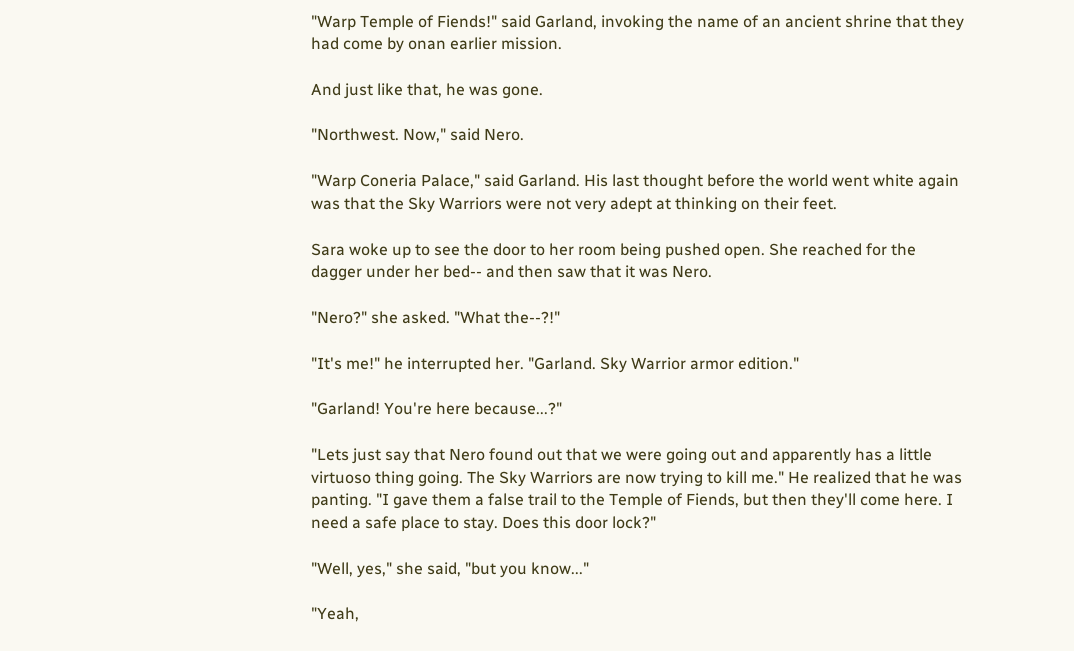"Warp Temple of Fiends!" said Garland, invoking the name of an ancient shrine that they had come by onan earlier mission.

And just like that, he was gone.

"Northwest. Now," said Nero.

"Warp Coneria Palace," said Garland. His last thought before the world went white again was that the Sky Warriors were not very adept at thinking on their feet.

Sara woke up to see the door to her room being pushed open. She reached for the dagger under her bed-- and then saw that it was Nero.

"Nero?" she asked. "What the--?!"

"It's me!" he interrupted her. "Garland. Sky Warrior armor edition."

"Garland! You're here because...?"

"Lets just say that Nero found out that we were going out and apparently has a little virtuoso thing going. The Sky Warriors are now trying to kill me." He realized that he was panting. "I gave them a false trail to the Temple of Fiends, but then they'll come here. I need a safe place to stay. Does this door lock?"

"Well, yes," she said, "but you know..."

"Yeah,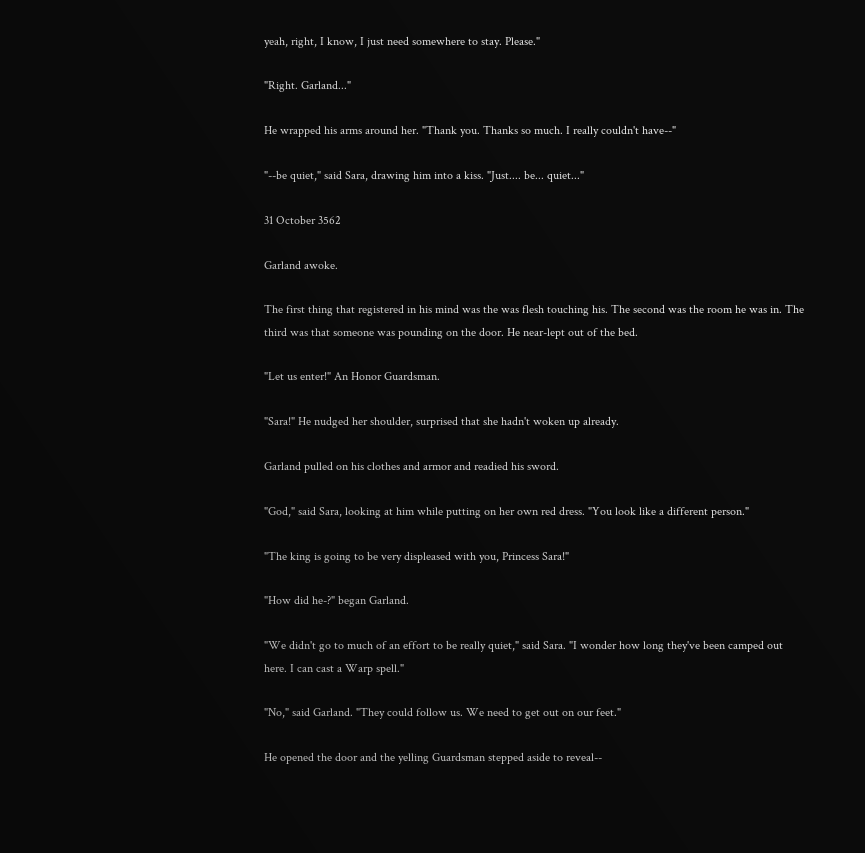yeah, right, I know, I just need somewhere to stay. Please."

"Right. Garland..."

He wrapped his arms around her. "Thank you. Thanks so much. I really couldn't have--"

"--be quiet," said Sara, drawing him into a kiss. "Just.... be... quiet..."

31 October 3562

Garland awoke.

The first thing that registered in his mind was the was flesh touching his. The second was the room he was in. The third was that someone was pounding on the door. He near-lept out of the bed.

"Let us enter!" An Honor Guardsman.

"Sara!" He nudged her shoulder, surprised that she hadn't woken up already.

Garland pulled on his clothes and armor and readied his sword.

"God," said Sara, looking at him while putting on her own red dress. "You look like a different person."

"The king is going to be very displeased with you, Princess Sara!"

"How did he-?" began Garland.

"We didn't go to much of an effort to be really quiet," said Sara. "I wonder how long they've been camped out here. I can cast a Warp spell."

"No," said Garland. "They could follow us. We need to get out on our feet."

He opened the door and the yelling Guardsman stepped aside to reveal--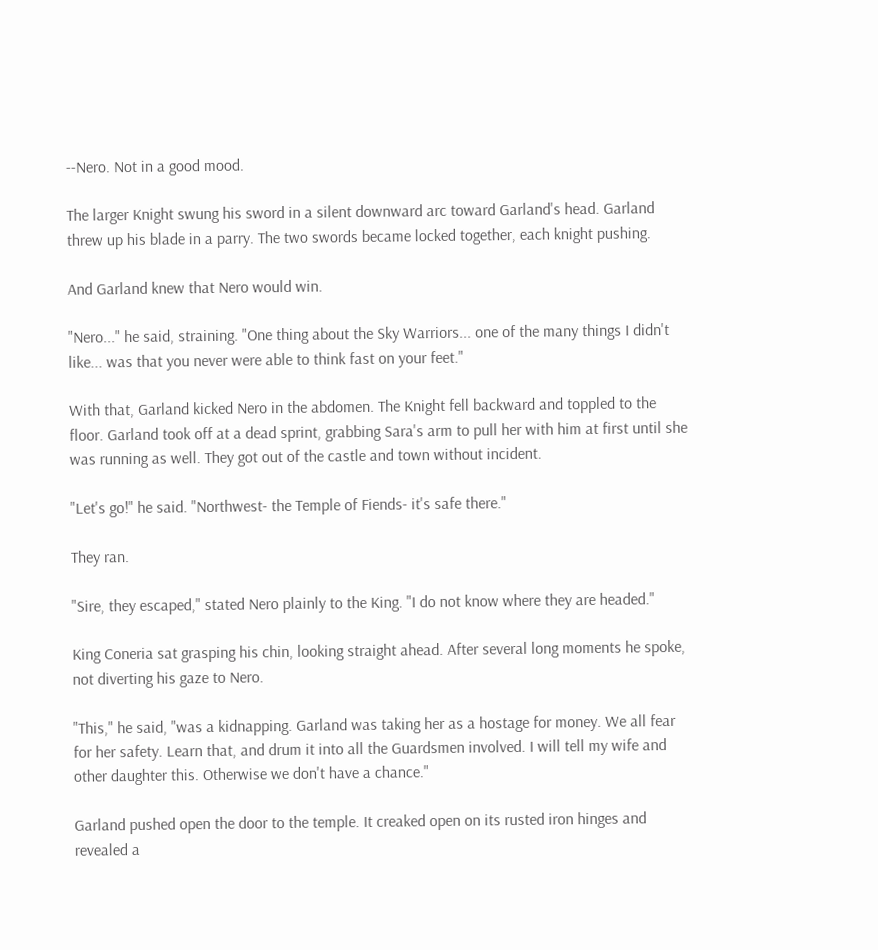--Nero. Not in a good mood.

The larger Knight swung his sword in a silent downward arc toward Garland's head. Garland threw up his blade in a parry. The two swords became locked together, each knight pushing.

And Garland knew that Nero would win.

"Nero..." he said, straining. "One thing about the Sky Warriors... one of the many things I didn't like... was that you never were able to think fast on your feet."

With that, Garland kicked Nero in the abdomen. The Knight fell backward and toppled to the floor. Garland took off at a dead sprint, grabbing Sara's arm to pull her with him at first until she was running as well. They got out of the castle and town without incident.

"Let's go!" he said. "Northwest- the Temple of Fiends- it's safe there."

They ran.

"Sire, they escaped," stated Nero plainly to the King. "I do not know where they are headed."

King Coneria sat grasping his chin, looking straight ahead. After several long moments he spoke, not diverting his gaze to Nero.

"This," he said, "was a kidnapping. Garland was taking her as a hostage for money. We all fear for her safety. Learn that, and drum it into all the Guardsmen involved. I will tell my wife and other daughter this. Otherwise we don't have a chance."

Garland pushed open the door to the temple. It creaked open on its rusted iron hinges and revealed a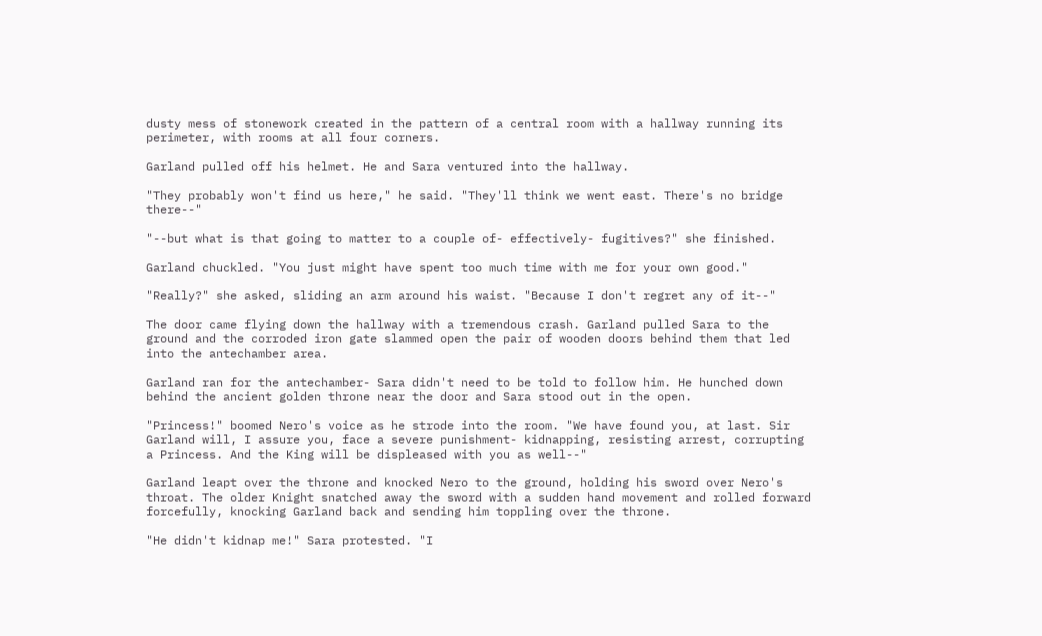dusty mess of stonework created in the pattern of a central room with a hallway running its perimeter, with rooms at all four corners.

Garland pulled off his helmet. He and Sara ventured into the hallway.

"They probably won't find us here," he said. "They'll think we went east. There's no bridge there--"

"--but what is that going to matter to a couple of- effectively- fugitives?" she finished.

Garland chuckled. "You just might have spent too much time with me for your own good."

"Really?" she asked, sliding an arm around his waist. "Because I don't regret any of it--"

The door came flying down the hallway with a tremendous crash. Garland pulled Sara to the ground and the corroded iron gate slammed open the pair of wooden doors behind them that led into the antechamber area.

Garland ran for the antechamber- Sara didn't need to be told to follow him. He hunched down behind the ancient golden throne near the door and Sara stood out in the open.

"Princess!" boomed Nero's voice as he strode into the room. "We have found you, at last. Sir Garland will, I assure you, face a severe punishment- kidnapping, resisting arrest, corrupting a Princess. And the King will be displeased with you as well--"

Garland leapt over the throne and knocked Nero to the ground, holding his sword over Nero's throat. The older Knight snatched away the sword with a sudden hand movement and rolled forward forcefully, knocking Garland back and sending him toppling over the throne.

"He didn't kidnap me!" Sara protested. "I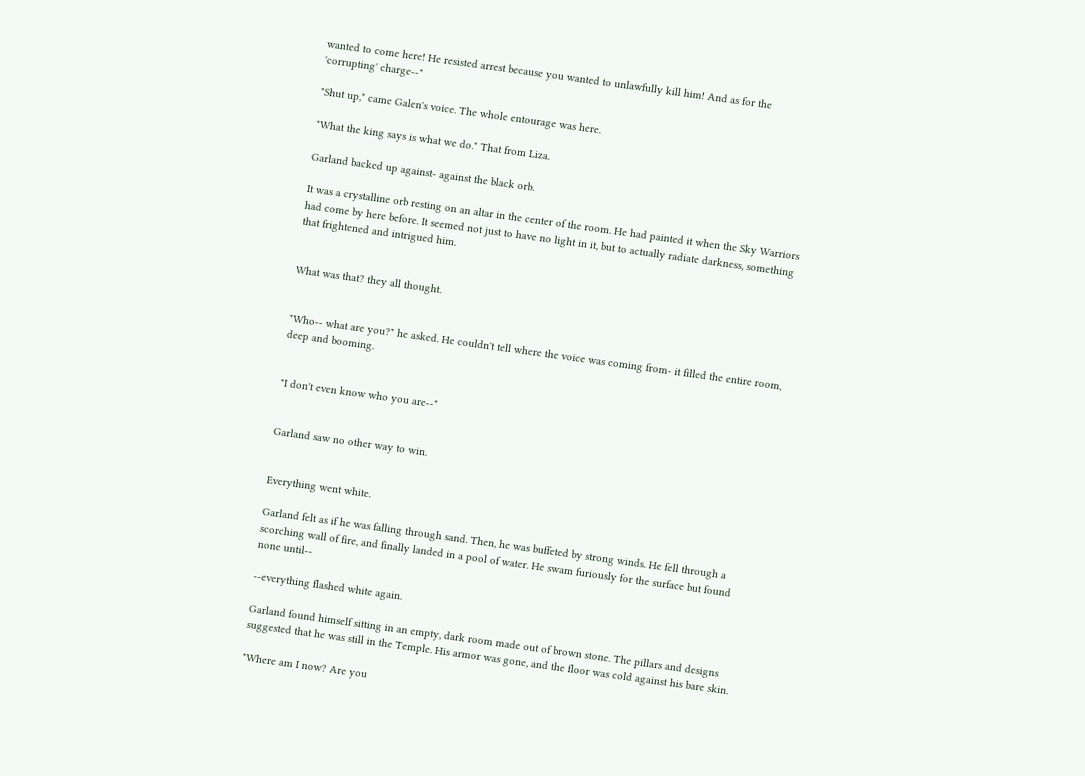wanted to come here! He resisted arrest because you wanted to unlawfully kill him! And as for the 'corrupting' charge--"

"Shut up," came Galen's voice. The whole entourage was here.

"What the king says is what we do." That from Liza.

Garland backed up against- against the black orb.

It was a crystalline orb resting on an altar in the center of the room. He had painted it when the Sky Warriors had come by here before. It seemed not just to have no light in it, but to actually radiate darkness, something that frightened and intrigued him.


What was that? they all thought.


"Who-- what are you?" he asked. He couldn't tell where the voice was coming from- it filled the entire room, deep and booming.


"I don't even know who you are--"


Garland saw no other way to win.


Everything went white.

Garland felt as if he was falling through sand. Then, he was buffeted by strong winds. He fell through a scorching wall of fire, and finally landed in a pool of water. He swam furiously for the surface but found none until--

--everything flashed white again.

Garland found himself sitting in an empty, dark room made out of brown stone. The pillars and designs suggested that he was still in the Temple. His armor was gone, and the floor was cold against his bare skin.

"Where am I now? Are you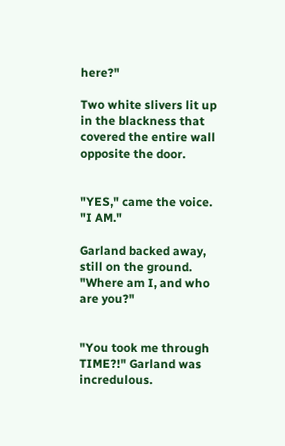here?"

Two white slivers lit up in the blackness that covered the entire wall opposite the door.


"YES," came the voice. "I AM."

Garland backed away, still on the ground. "Where am I, and who are you?"


"You took me through TIME?!" Garland was incredulous.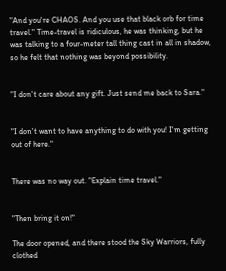"And you're CHAOS. And you use that black orb for time travel." Time-travel is ridiculous, he was thinking, but he was talking to a four-meter tall thing cast in all in shadow, so he felt that nothing was beyond possibility.


"I don't care about any gift. Just send me back to Sara."


"I don't want to have anything to do with you! I'm getting out of here."


There was no way out. "Explain time travel."


"Then bring it on!"

The door opened, and there stood the Sky Warriors, fully clothed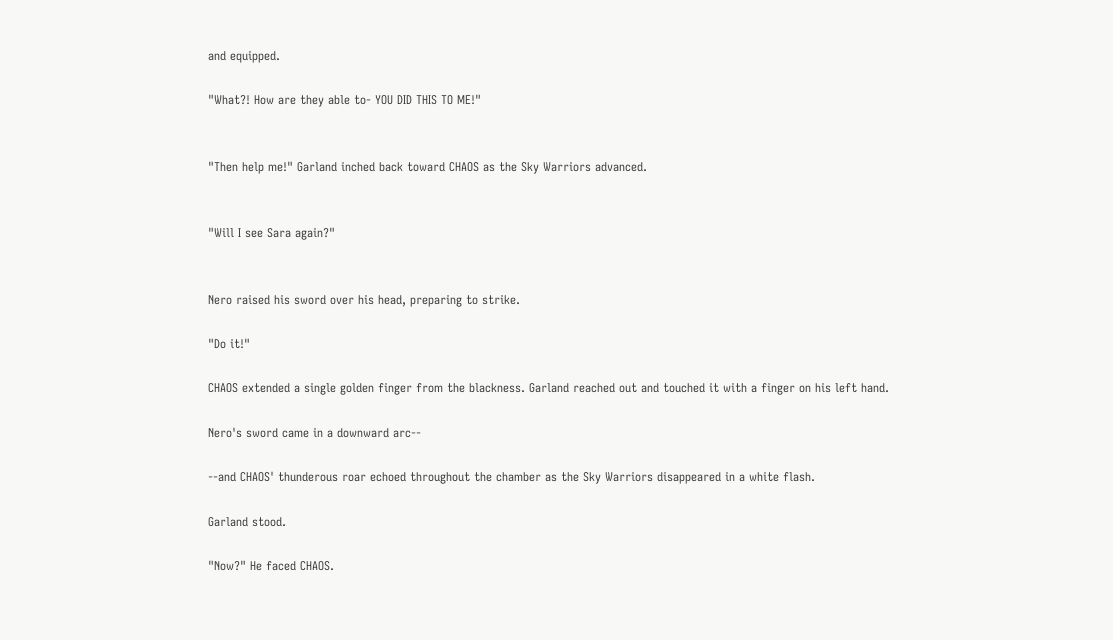and equipped.

"What?! How are they able to- YOU DID THIS TO ME!"


"Then help me!" Garland inched back toward CHAOS as the Sky Warriors advanced.


"Will I see Sara again?"


Nero raised his sword over his head, preparing to strike.

"Do it!"

CHAOS extended a single golden finger from the blackness. Garland reached out and touched it with a finger on his left hand.

Nero's sword came in a downward arc--

--and CHAOS' thunderous roar echoed throughout the chamber as the Sky Warriors disappeared in a white flash.

Garland stood.

"Now?" He faced CHAOS.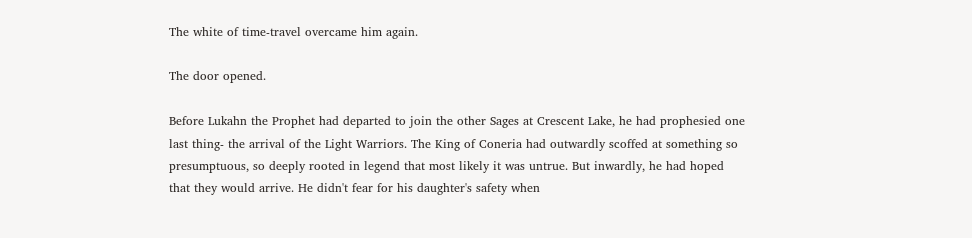The white of time-travel overcame him again.

The door opened.

Before Lukahn the Prophet had departed to join the other Sages at Crescent Lake, he had prophesied one last thing- the arrival of the Light Warriors. The King of Coneria had outwardly scoffed at something so presumptuous, so deeply rooted in legend that most likely it was untrue. But inwardly, he had hoped that they would arrive. He didn't fear for his daughter's safety when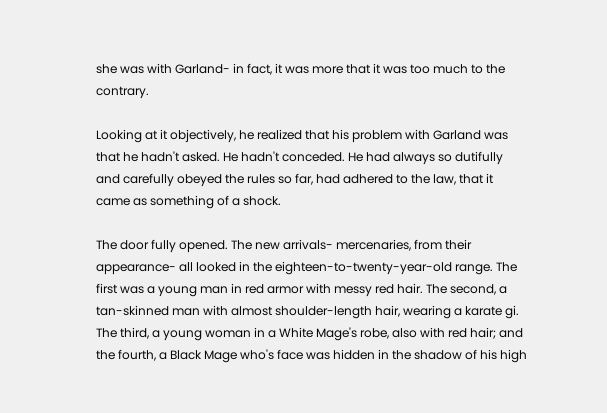she was with Garland- in fact, it was more that it was too much to the contrary.

Looking at it objectively, he realized that his problem with Garland was that he hadn't asked. He hadn't conceded. He had always so dutifully and carefully obeyed the rules so far, had adhered to the law, that it came as something of a shock.

The door fully opened. The new arrivals- mercenaries, from their appearance- all looked in the eighteen-to-twenty-year-old range. The first was a young man in red armor with messy red hair. The second, a tan-skinned man with almost shoulder-length hair, wearing a karate gi. The third, a young woman in a White Mage's robe, also with red hair; and the fourth, a Black Mage who's face was hidden in the shadow of his high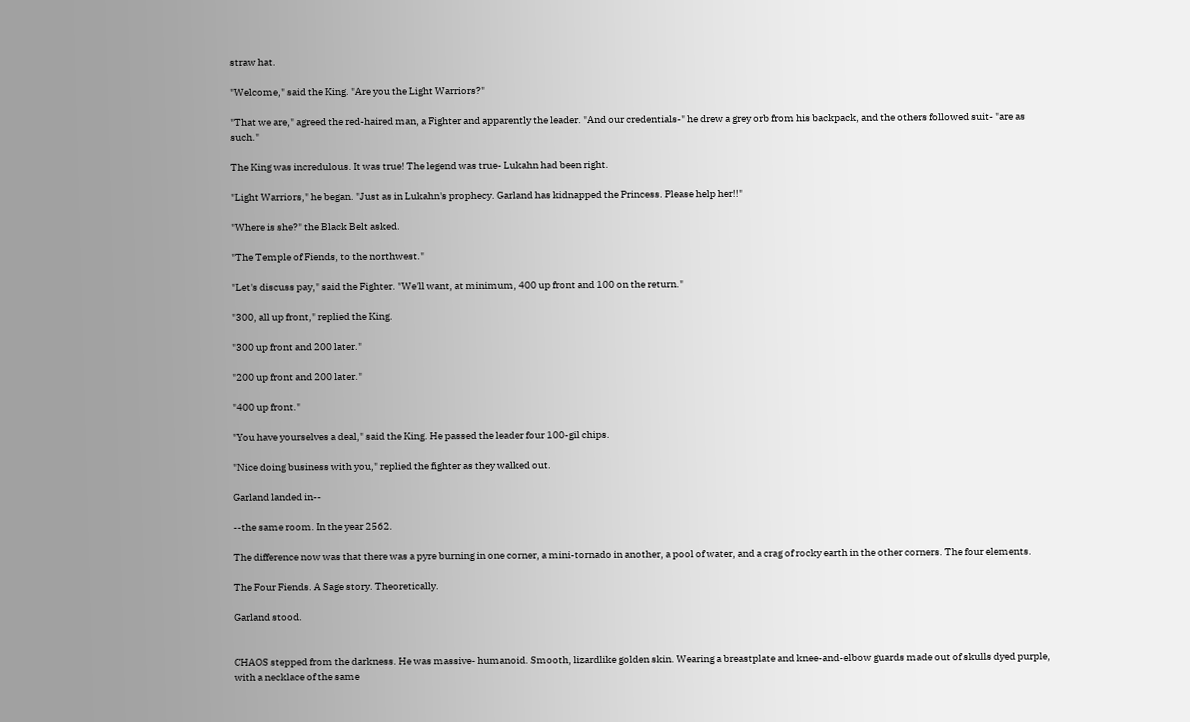straw hat.

"Welcome," said the King. "Are you the Light Warriors?"

"That we are," agreed the red-haired man, a Fighter and apparently the leader. "And our credentials-" he drew a grey orb from his backpack, and the others followed suit- "are as such."

The King was incredulous. It was true! The legend was true- Lukahn had been right.

"Light Warriors," he began. "Just as in Lukahn's prophecy. Garland has kidnapped the Princess. Please help her!!"

"Where is she?" the Black Belt asked.

"The Temple of Fiends, to the northwest."

"Let's discuss pay," said the Fighter. "We'll want, at minimum, 400 up front and 100 on the return."

"300, all up front," replied the King.

"300 up front and 200 later."

"200 up front and 200 later."

"400 up front."

"You have yourselves a deal," said the King. He passed the leader four 100-gil chips.

"Nice doing business with you," replied the fighter as they walked out.

Garland landed in--

--the same room. In the year 2562.

The difference now was that there was a pyre burning in one corner, a mini-tornado in another, a pool of water, and a crag of rocky earth in the other corners. The four elements.

The Four Fiends. A Sage story. Theoretically.

Garland stood.


CHAOS stepped from the darkness. He was massive- humanoid. Smooth, lizardlike golden skin. Wearing a breastplate and knee-and-elbow guards made out of skulls dyed purple, with a necklace of the same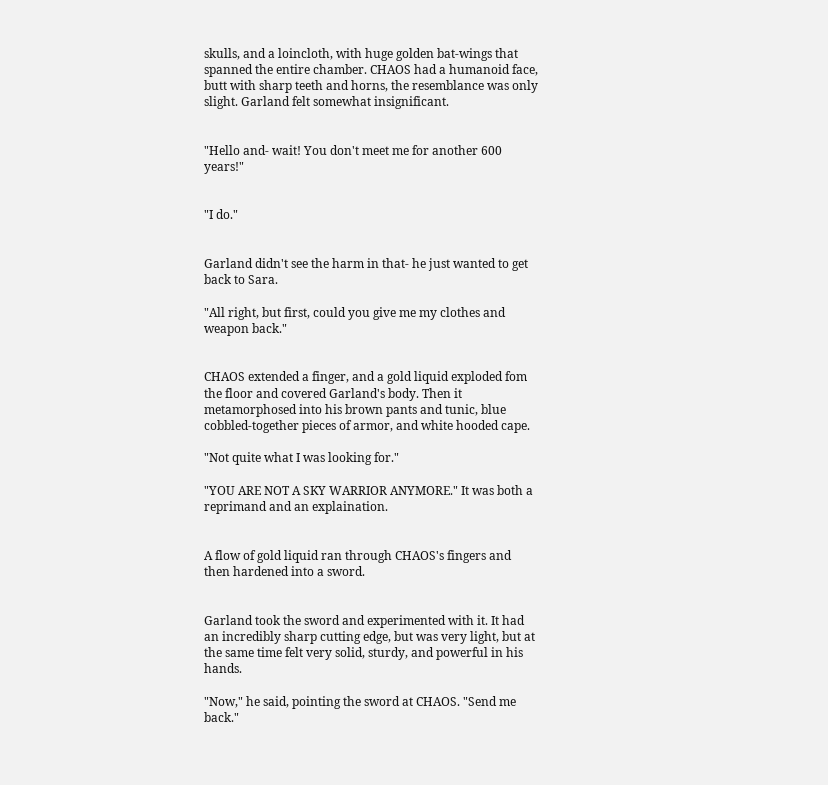skulls, and a loincloth, with huge golden bat-wings that spanned the entire chamber. CHAOS had a humanoid face, butt with sharp teeth and horns, the resemblance was only slight. Garland felt somewhat insignificant.


"Hello and- wait! You don't meet me for another 600 years!"


"I do."


Garland didn't see the harm in that- he just wanted to get back to Sara.

"All right, but first, could you give me my clothes and weapon back."


CHAOS extended a finger, and a gold liquid exploded fom the floor and covered Garland's body. Then it metamorphosed into his brown pants and tunic, blue cobbled-together pieces of armor, and white hooded cape.

"Not quite what I was looking for."

"YOU ARE NOT A SKY WARRIOR ANYMORE." It was both a reprimand and an explaination.


A flow of gold liquid ran through CHAOS's fingers and then hardened into a sword.


Garland took the sword and experimented with it. It had an incredibly sharp cutting edge, but was very light, but at the same time felt very solid, sturdy, and powerful in his hands.

"Now," he said, pointing the sword at CHAOS. "Send me back."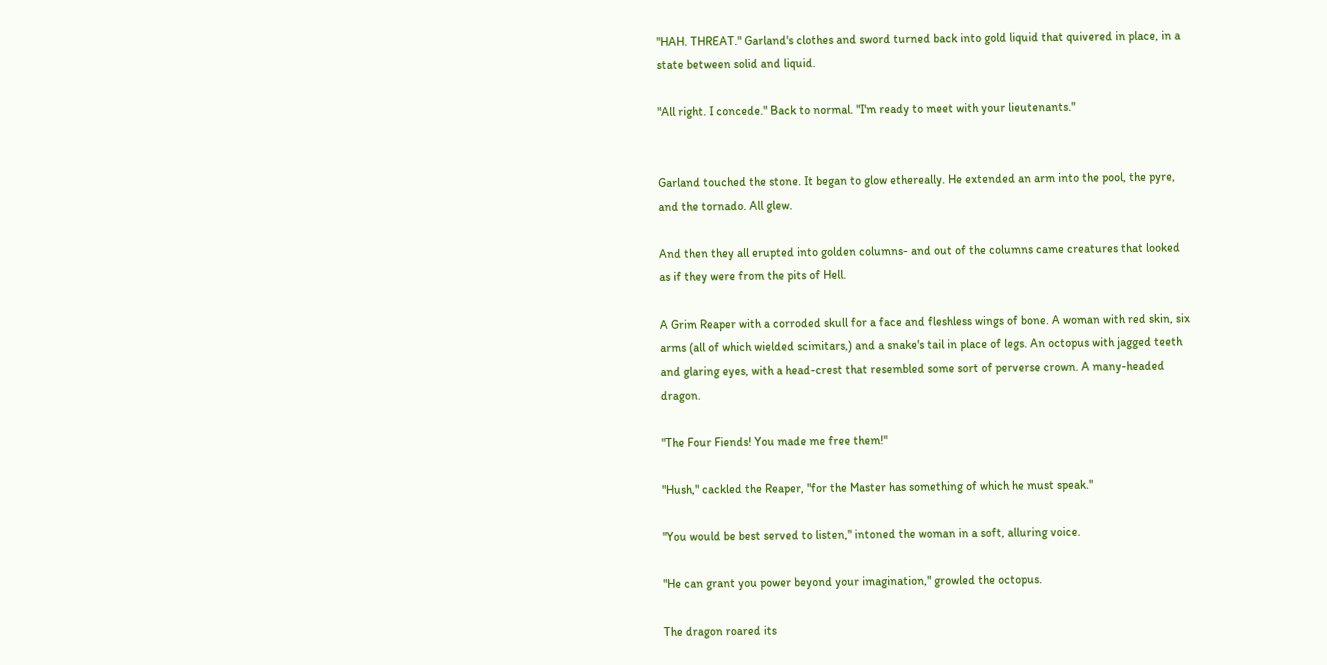"HAH. THREAT." Garland's clothes and sword turned back into gold liquid that quivered in place, in a state between solid and liquid.

"All right. I concede." Back to normal. "I'm ready to meet with your lieutenants."


Garland touched the stone. It began to glow ethereally. He extended an arm into the pool, the pyre, and the tornado. All glew.

And then they all erupted into golden columns- and out of the columns came creatures that looked as if they were from the pits of Hell.

A Grim Reaper with a corroded skull for a face and fleshless wings of bone. A woman with red skin, six arms (all of which wielded scimitars,) and a snake's tail in place of legs. An octopus with jagged teeth and glaring eyes, with a head-crest that resembled some sort of perverse crown. A many-headed dragon.

"The Four Fiends! You made me free them!"

"Hush," cackled the Reaper, "for the Master has something of which he must speak."

"You would be best served to listen," intoned the woman in a soft, alluring voice.

"He can grant you power beyond your imagination," growled the octopus.

The dragon roared its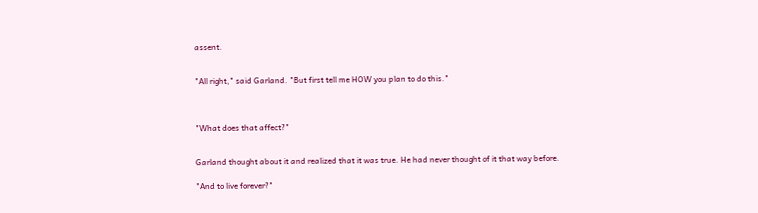assent.


"All right," said Garland. "But first tell me HOW you plan to do this."



"What does that affect?"


Garland thought about it and realized that it was true. He had never thought of it that way before.

"And to live forever?"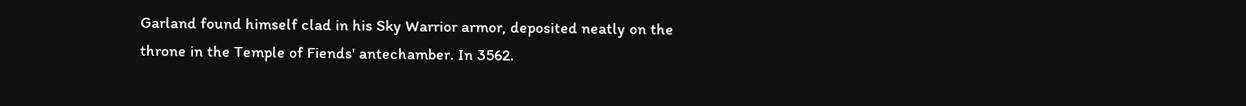Garland found himself clad in his Sky Warrior armor, deposited neatly on the throne in the Temple of Fiends' antechamber. In 3562.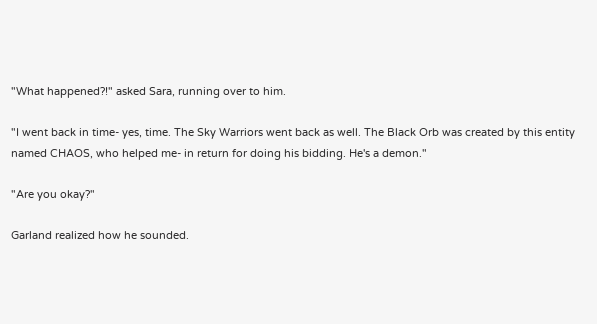"What happened?!" asked Sara, running over to him.

"I went back in time- yes, time. The Sky Warriors went back as well. The Black Orb was created by this entity named CHAOS, who helped me- in return for doing his bidding. He's a demon."

"Are you okay?"

Garland realized how he sounded.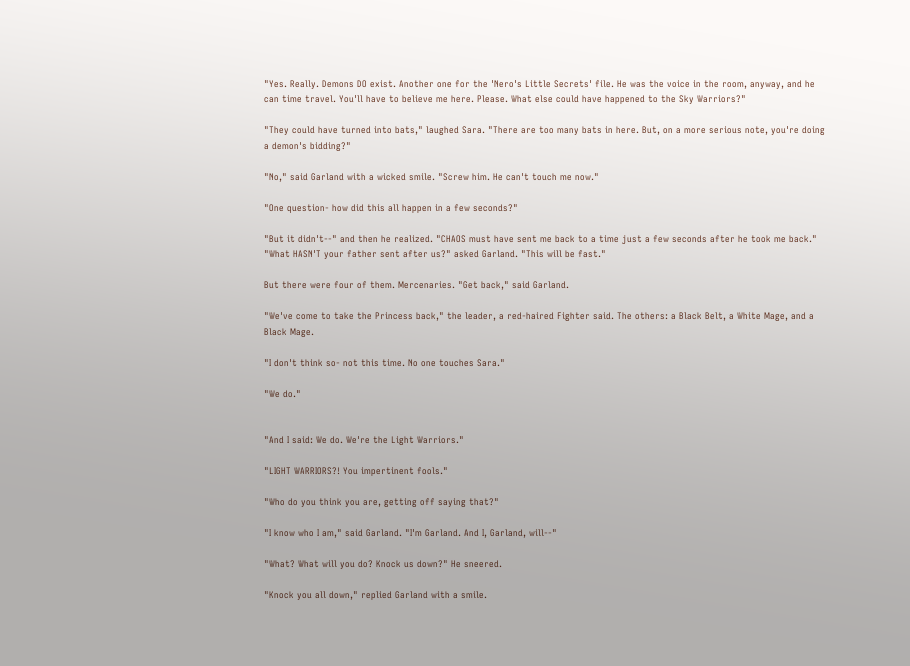"Yes. Really. Demons DO exist. Another one for the 'Nero's Little Secrets' file. He was the voice in the room, anyway, and he can time travel. You'll have to believe me here. Please. What else could have happened to the Sky Warriors?"

"They could have turned into bats," laughed Sara. "There are too many bats in here. But, on a more serious note, you're doing a demon's bidding?"

"No," said Garland with a wicked smile. "Screw him. He can't touch me now."

"One question- how did this all happen in a few seconds?"

"But it didn't--" and then he realized. "CHAOS must have sent me back to a time just a few seconds after he took me back." "What HASN'T your father sent after us?" asked Garland. "This will be fast."

But there were four of them. Mercenaries. "Get back," said Garland.

"We've come to take the Princess back," the leader, a red-haired Fighter said. The others: a Black Belt, a White Mage, and a Black Mage.

"I don't think so- not this time. No one touches Sara."

"We do."


"And I said: We do. We're the Light Warriors."

"LIGHT WARRIORS?! You impertinent fools."

"Who do you think you are, getting off saying that?"

"I know who I am," said Garland. "I'm Garland. And I, Garland, will--"

"What? What will you do? Knock us down?" He sneered.

"Knock you all down," replied Garland with a smile.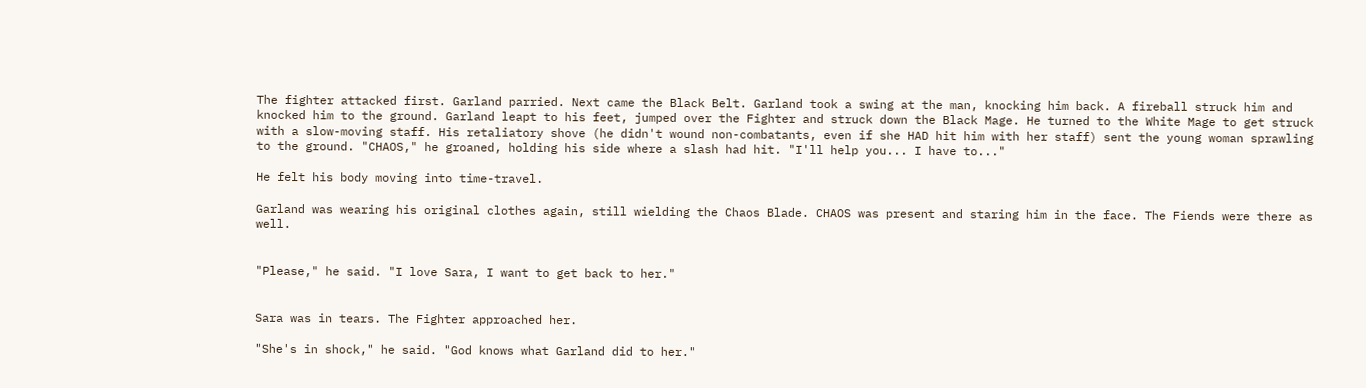The fighter attacked first. Garland parried. Next came the Black Belt. Garland took a swing at the man, knocking him back. A fireball struck him and knocked him to the ground. Garland leapt to his feet, jumped over the Fighter and struck down the Black Mage. He turned to the White Mage to get struck with a slow-moving staff. His retaliatory shove (he didn't wound non-combatants, even if she HAD hit him with her staff) sent the young woman sprawling to the ground. "CHAOS," he groaned, holding his side where a slash had hit. "I'll help you... I have to..."

He felt his body moving into time-travel.

Garland was wearing his original clothes again, still wielding the Chaos Blade. CHAOS was present and staring him in the face. The Fiends were there as well.


"Please," he said. "I love Sara, I want to get back to her."


Sara was in tears. The Fighter approached her.

"She's in shock," he said. "God knows what Garland did to her."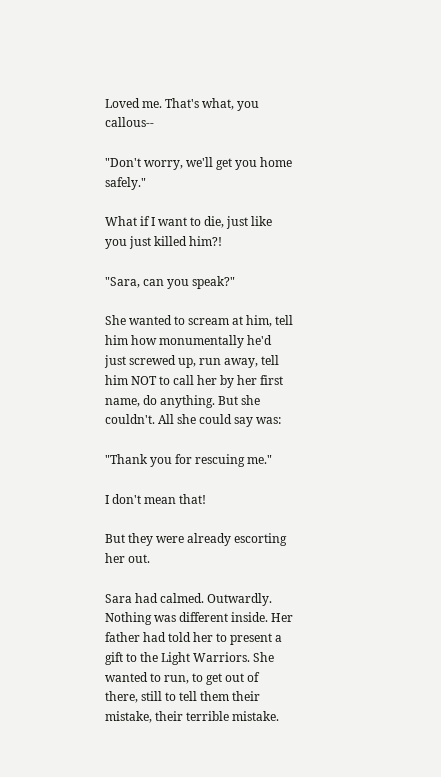Loved me. That's what, you callous--

"Don't worry, we'll get you home safely."

What if I want to die, just like you just killed him?!

"Sara, can you speak?"

She wanted to scream at him, tell him how monumentally he'd just screwed up, run away, tell him NOT to call her by her first name, do anything. But she couldn't. All she could say was:

"Thank you for rescuing me."

I don't mean that!

But they were already escorting her out.

Sara had calmed. Outwardly. Nothing was different inside. Her father had told her to present a gift to the Light Warriors. She wanted to run, to get out of there, still to tell them their mistake, their terrible mistake.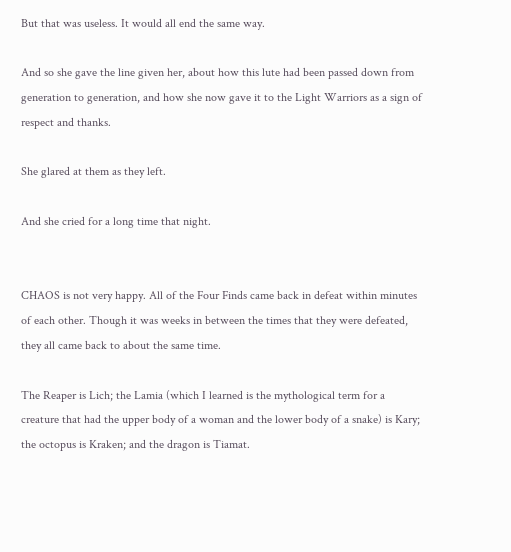But that was useless. It would all end the same way.

And so she gave the line given her, about how this lute had been passed down from generation to generation, and how she now gave it to the Light Warriors as a sign of respect and thanks.

She glared at them as they left.

And she cried for a long time that night.


CHAOS is not very happy. All of the Four Finds came back in defeat within minutes of each other. Though it was weeks in between the times that they were defeated, they all came back to about the same time.

The Reaper is Lich; the Lamia (which I learned is the mythological term for a creature that had the upper body of a woman and the lower body of a snake) is Kary; the octopus is Kraken; and the dragon is Tiamat.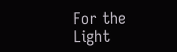For the Light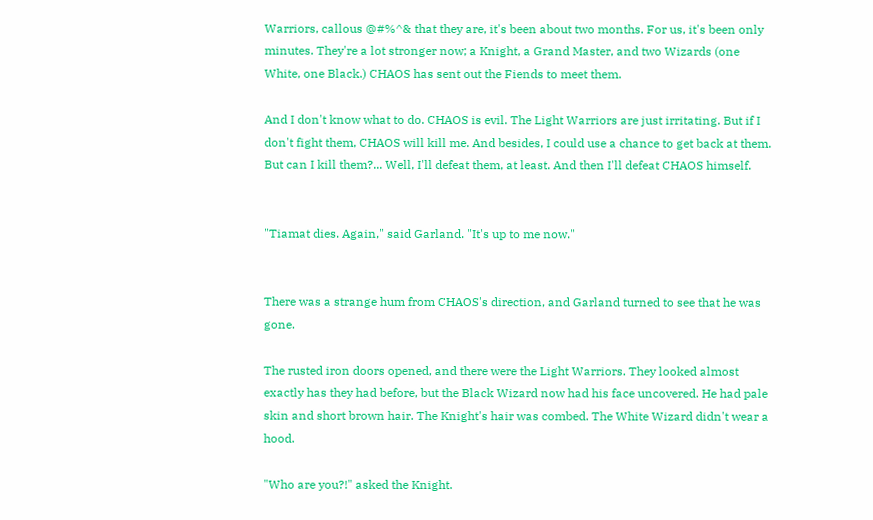Warriors, callous @#%^& that they are, it's been about two months. For us, it's been only minutes. They're a lot stronger now; a Knight, a Grand Master, and two Wizards (one White, one Black.) CHAOS has sent out the Fiends to meet them.

And I don't know what to do. CHAOS is evil. The Light Warriors are just irritating. But if I don't fight them, CHAOS will kill me. And besides, I could use a chance to get back at them. But can I kill them?... Well, I'll defeat them, at least. And then I'll defeat CHAOS himself.


"Tiamat dies. Again," said Garland. "It's up to me now."


There was a strange hum from CHAOS's direction, and Garland turned to see that he was gone.

The rusted iron doors opened, and there were the Light Warriors. They looked almost exactly has they had before, but the Black Wizard now had his face uncovered. He had pale skin and short brown hair. The Knight's hair was combed. The White Wizard didn't wear a hood.

"Who are you?!" asked the Knight.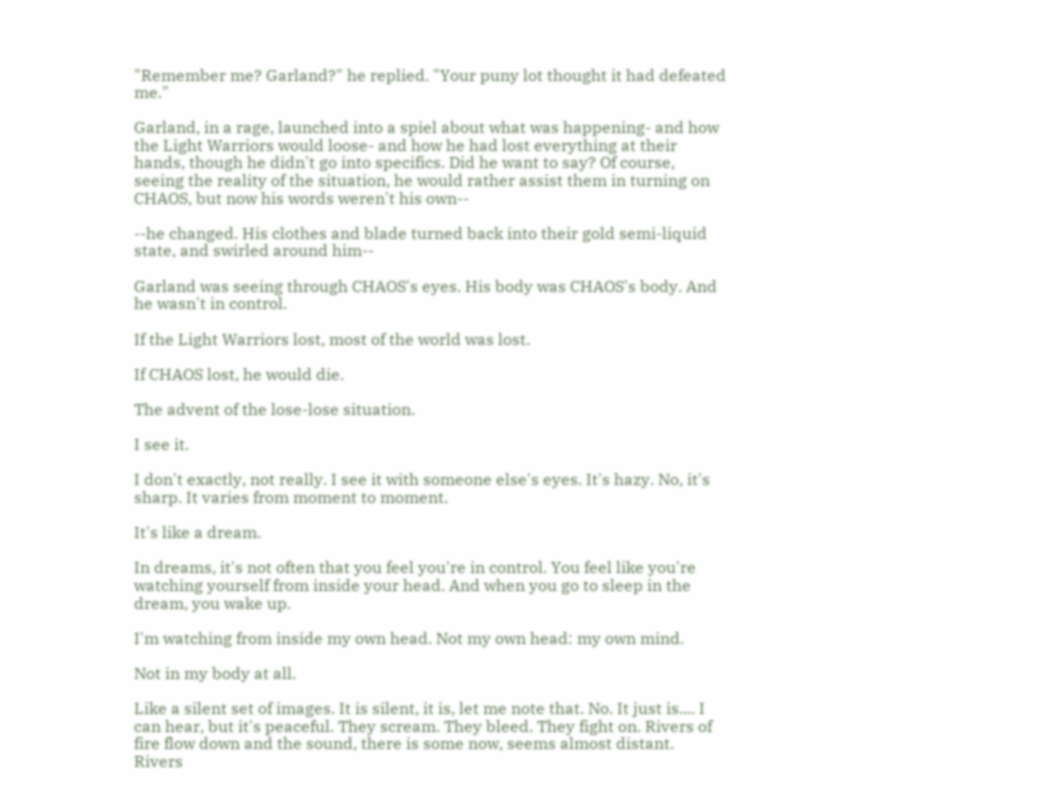"Remember me? Garland?" he replied. "Your puny lot thought it had defeated me."

Garland, in a rage, launched into a spiel about what was happening- and how the Light Warriors would loose- and how he had lost everything at their hands, though he didn't go into specifics. Did he want to say? Of course, seeing the reality of the situation, he would rather assist them in turning on CHAOS, but now his words weren't his own--

--he changed. His clothes and blade turned back into their gold semi-liquid state, and swirled around him--

Garland was seeing through CHAOS's eyes. His body was CHAOS's body. And he wasn't in control.

If the Light Warriors lost, most of the world was lost.

If CHAOS lost, he would die.

The advent of the lose-lose situation.

I see it.

I don't exactly, not really. I see it with someone else's eyes. It's hazy. No, it's sharp. It varies from moment to moment.

It's like a dream.

In dreams, it's not often that you feel you're in control. You feel like you're watching yourself from inside your head. And when you go to sleep in the dream, you wake up.

I'm watching from inside my own head. Not my own head: my own mind.

Not in my body at all.

Like a silent set of images. It is silent, it is, let me note that. No. It just is.... I can hear, but it's peaceful. They scream. They bleed. They fight on. Rivers of fire flow down and the sound, there is some now, seems almost distant. Rivers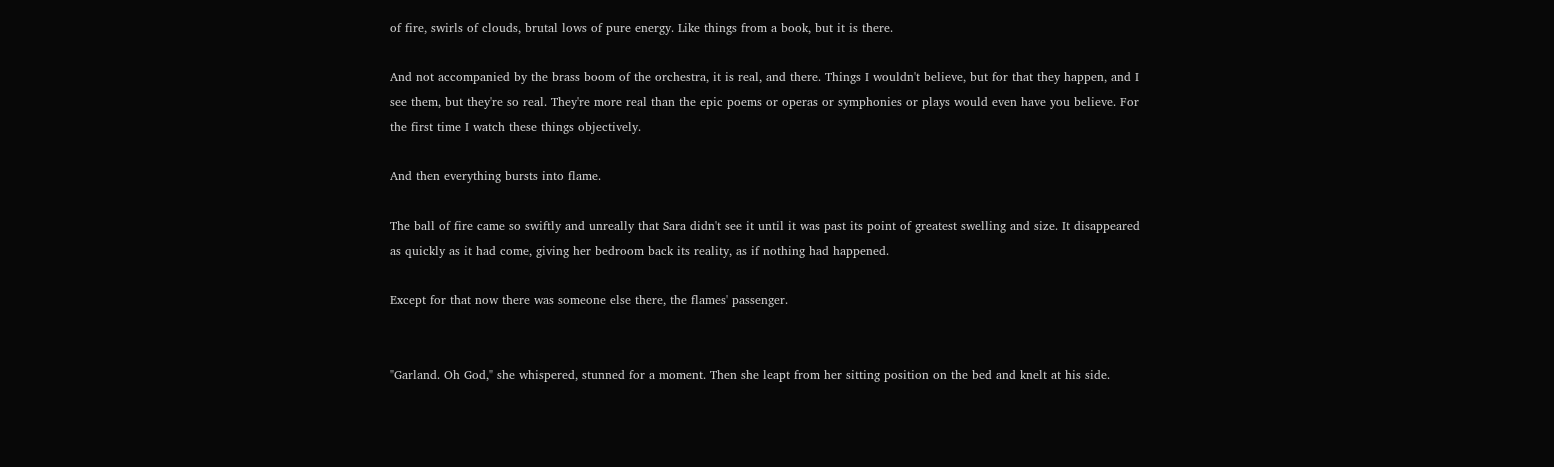of fire, swirls of clouds, brutal lows of pure energy. Like things from a book, but it is there.

And not accompanied by the brass boom of the orchestra, it is real, and there. Things I wouldn't believe, but for that they happen, and I see them, but they're so real. They're more real than the epic poems or operas or symphonies or plays would even have you believe. For the first time I watch these things objectively.

And then everything bursts into flame.

The ball of fire came so swiftly and unreally that Sara didn't see it until it was past its point of greatest swelling and size. It disappeared as quickly as it had come, giving her bedroom back its reality, as if nothing had happened.

Except for that now there was someone else there, the flames' passenger.


"Garland. Oh God," she whispered, stunned for a moment. Then she leapt from her sitting position on the bed and knelt at his side.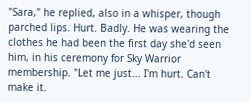"Sara," he replied, also in a whisper, though parched lips. Hurt. Badly. He was wearing the clothes he had been the first day she'd seen him, in his ceremony for Sky Warrior membership. "Let me just... I'm hurt. Can't make it.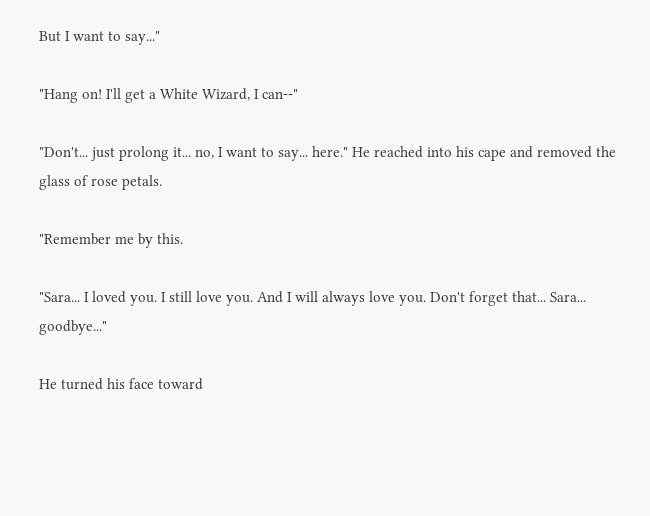But I want to say..."

"Hang on! I'll get a White Wizard, I can--"

"Don't... just prolong it... no, I want to say... here." He reached into his cape and removed the glass of rose petals.

"Remember me by this.

"Sara... I loved you. I still love you. And I will always love you. Don't forget that... Sara... goodbye..."

He turned his face toward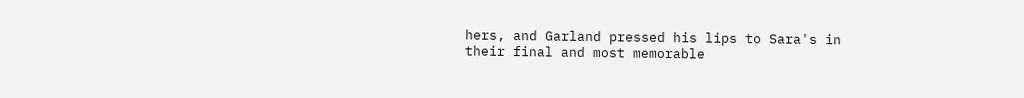hers, and Garland pressed his lips to Sara's in their final and most memorable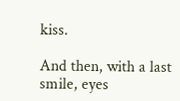kiss.

And then, with a last smile, eyes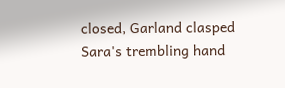closed, Garland clasped Sara's trembling hand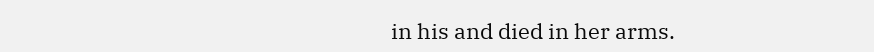in his and died in her arms.